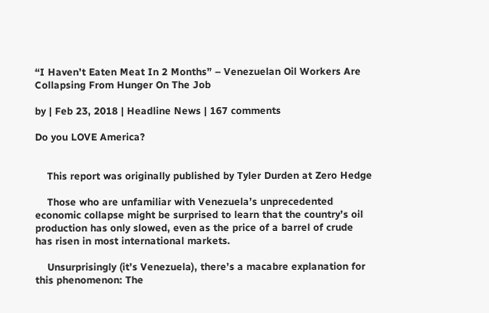“I Haven’t Eaten Meat In 2 Months” – Venezuelan Oil Workers Are Collapsing From Hunger On The Job

by | Feb 23, 2018 | Headline News | 167 comments

Do you LOVE America?


    This report was originally published by Tyler Durden at Zero Hedge

    Those who are unfamiliar with Venezuela’s unprecedented economic collapse might be surprised to learn that the country’s oil production has only slowed, even as the price of a barrel of crude has risen in most international markets.

    Unsurprisingly (it’s Venezuela), there’s a macabre explanation for this phenomenon: The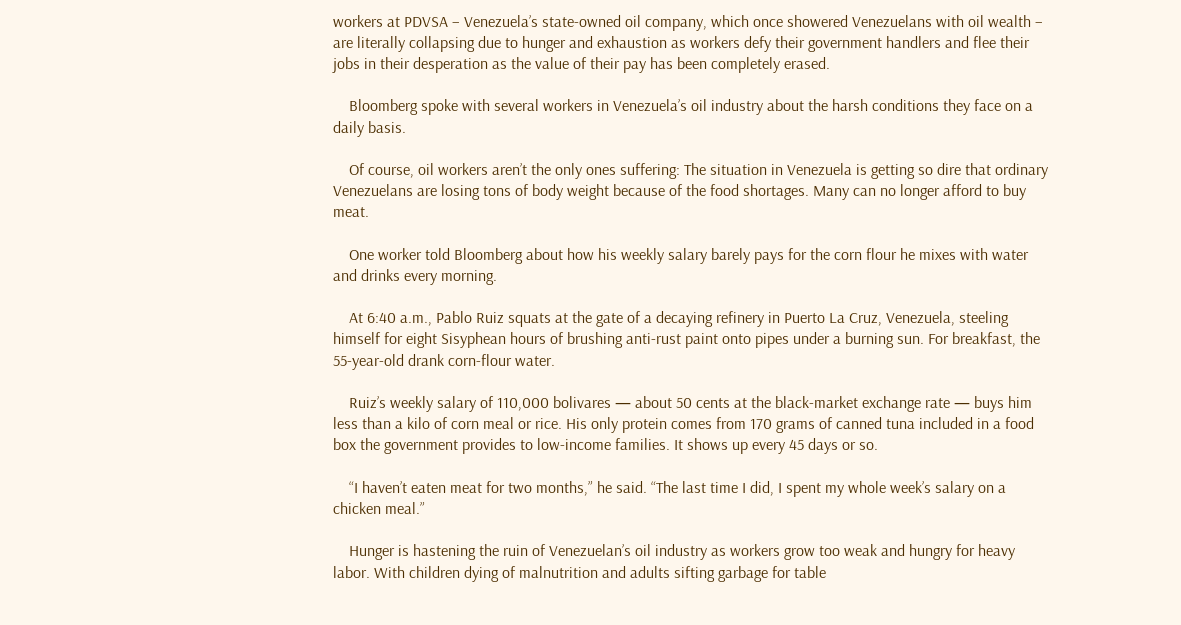workers at PDVSA – Venezuela’s state-owned oil company, which once showered Venezuelans with oil wealth – are literally collapsing due to hunger and exhaustion as workers defy their government handlers and flee their jobs in their desperation as the value of their pay has been completely erased.

    Bloomberg spoke with several workers in Venezuela’s oil industry about the harsh conditions they face on a daily basis.

    Of course, oil workers aren’t the only ones suffering: The situation in Venezuela is getting so dire that ordinary Venezuelans are losing tons of body weight because of the food shortages. Many can no longer afford to buy meat.

    One worker told Bloomberg about how his weekly salary barely pays for the corn flour he mixes with water and drinks every morning.

    At 6:40 a.m., Pablo Ruiz squats at the gate of a decaying refinery in Puerto La Cruz, Venezuela, steeling himself for eight Sisyphean hours of brushing anti-rust paint onto pipes under a burning sun. For breakfast, the 55-year-old drank corn-flour water.

    Ruiz’s weekly salary of 110,000 bolivares — about 50 cents at the black-market exchange rate — buys him less than a kilo of corn meal or rice. His only protein comes from 170 grams of canned tuna included in a food box the government provides to low-income families. It shows up every 45 days or so.

    “I haven’t eaten meat for two months,” he said. “The last time I did, I spent my whole week’s salary on a chicken meal.”

    Hunger is hastening the ruin of Venezuelan’s oil industry as workers grow too weak and hungry for heavy labor. With children dying of malnutrition and adults sifting garbage for table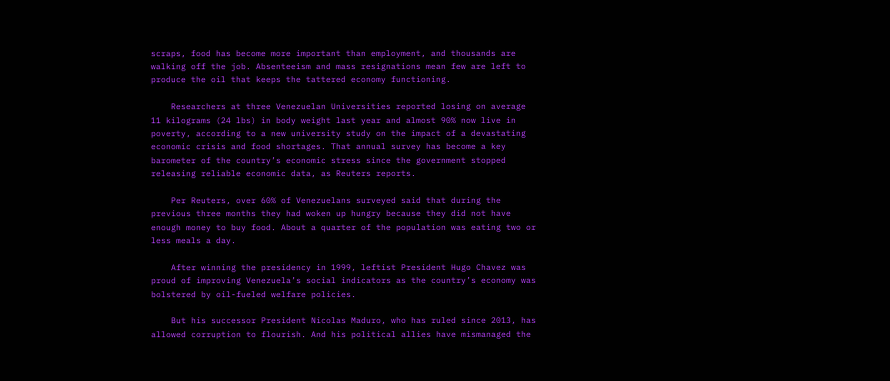scraps, food has become more important than employment, and thousands are walking off the job. Absenteeism and mass resignations mean few are left to produce the oil that keeps the tattered economy functioning.

    Researchers at three Venezuelan Universities reported losing on average 11 kilograms (24 lbs) in body weight last year and almost 90% now live in poverty, according to a new university study on the impact of a devastating economic crisis and food shortages. That annual survey has become a key barometer of the country’s economic stress since the government stopped releasing reliable economic data, as Reuters reports.

    Per Reuters, over 60% of Venezuelans surveyed said that during the previous three months they had woken up hungry because they did not have enough money to buy food. About a quarter of the population was eating two or less meals a day.

    After winning the presidency in 1999, leftist President Hugo Chavez was proud of improving Venezuela’s social indicators as the country’s economy was bolstered by oil-fueled welfare policies.

    But his successor President Nicolas Maduro, who has ruled since 2013, has allowed corruption to flourish. And his political allies have mismanaged the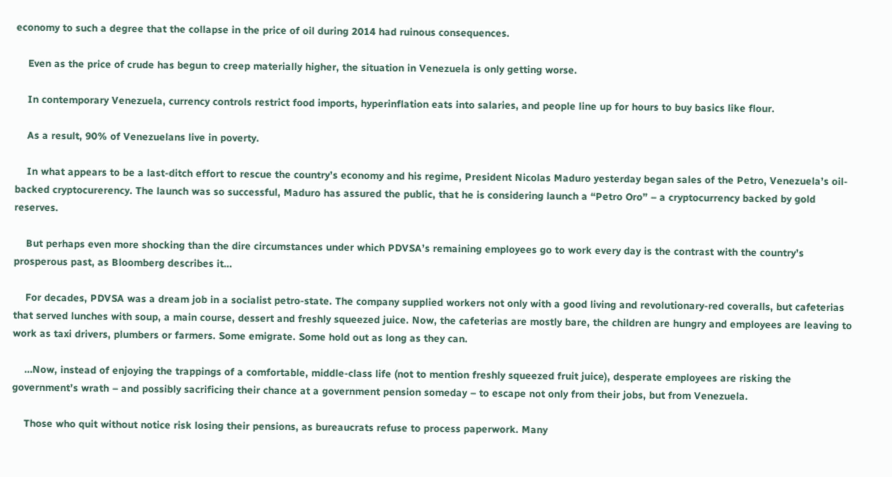economy to such a degree that the collapse in the price of oil during 2014 had ruinous consequences.

    Even as the price of crude has begun to creep materially higher, the situation in Venezuela is only getting worse.

    In contemporary Venezuela, currency controls restrict food imports, hyperinflation eats into salaries, and people line up for hours to buy basics like flour.

    As a result, 90% of Venezuelans live in poverty.

    In what appears to be a last-ditch effort to rescue the country’s economy and his regime, President Nicolas Maduro yesterday began sales of the Petro, Venezuela’s oil-backed cryptocurerency. The launch was so successful, Maduro has assured the public, that he is considering launch a “Petro Oro” – a cryptocurrency backed by gold reserves.

    But perhaps even more shocking than the dire circumstances under which PDVSA’s remaining employees go to work every day is the contrast with the country’s prosperous past, as Bloomberg describes it…

    For decades, PDVSA was a dream job in a socialist petro-state. The company supplied workers not only with a good living and revolutionary-red coveralls, but cafeterias that served lunches with soup, a main course, dessert and freshly squeezed juice. Now, the cafeterias are mostly bare, the children are hungry and employees are leaving to work as taxi drivers, plumbers or farmers. Some emigrate. Some hold out as long as they can.

    …Now, instead of enjoying the trappings of a comfortable, middle-class life (not to mention freshly squeezed fruit juice), desperate employees are risking the government’s wrath – and possibly sacrificing their chance at a government pension someday – to escape not only from their jobs, but from Venezuela.

    Those who quit without notice risk losing their pensions, as bureaucrats refuse to process paperwork. Many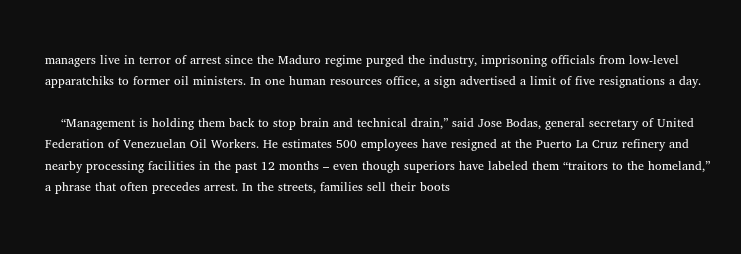managers live in terror of arrest since the Maduro regime purged the industry, imprisoning officials from low-level apparatchiks to former oil ministers. In one human resources office, a sign advertised a limit of five resignations a day.

    “Management is holding them back to stop brain and technical drain,” said Jose Bodas, general secretary of United Federation of Venezuelan Oil Workers. He estimates 500 employees have resigned at the Puerto La Cruz refinery and nearby processing facilities in the past 12 months – even though superiors have labeled them “traitors to the homeland,” a phrase that often precedes arrest. In the streets, families sell their boots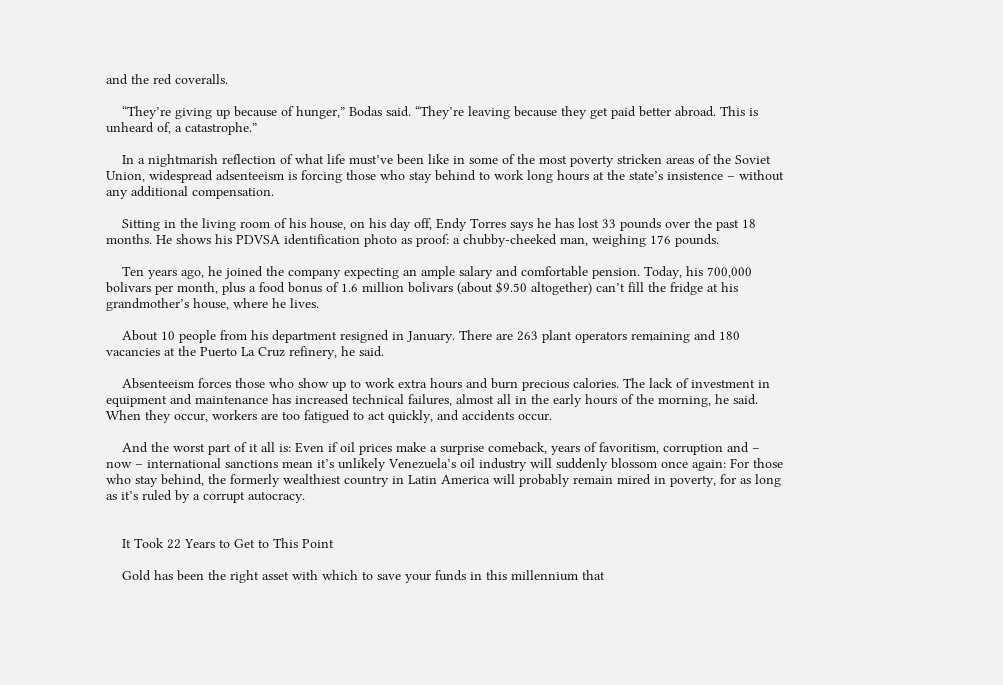and the red coveralls.

    “They’re giving up because of hunger,” Bodas said. “They’re leaving because they get paid better abroad. This is unheard of, a catastrophe.”

    In a nightmarish reflection of what life must’ve been like in some of the most poverty stricken areas of the Soviet Union, widespread adsenteeism is forcing those who stay behind to work long hours at the state’s insistence – without any additional compensation.

    Sitting in the living room of his house, on his day off, Endy Torres says he has lost 33 pounds over the past 18 months. He shows his PDVSA identification photo as proof: a chubby-cheeked man, weighing 176 pounds.

    Ten years ago, he joined the company expecting an ample salary and comfortable pension. Today, his 700,000 bolivars per month, plus a food bonus of 1.6 million bolivars (about $9.50 altogether) can’t fill the fridge at his grandmother’s house, where he lives.

    About 10 people from his department resigned in January. There are 263 plant operators remaining and 180 vacancies at the Puerto La Cruz refinery, he said.

    Absenteeism forces those who show up to work extra hours and burn precious calories. The lack of investment in equipment and maintenance has increased technical failures, almost all in the early hours of the morning, he said. When they occur, workers are too fatigued to act quickly, and accidents occur.

    And the worst part of it all is: Even if oil prices make a surprise comeback, years of favoritism, corruption and – now – international sanctions mean it’s unlikely Venezuela’s oil industry will suddenly blossom once again: For those who stay behind, the formerly wealthiest country in Latin America will probably remain mired in poverty, for as long as it’s ruled by a corrupt autocracy.


    It Took 22 Years to Get to This Point

    Gold has been the right asset with which to save your funds in this millennium that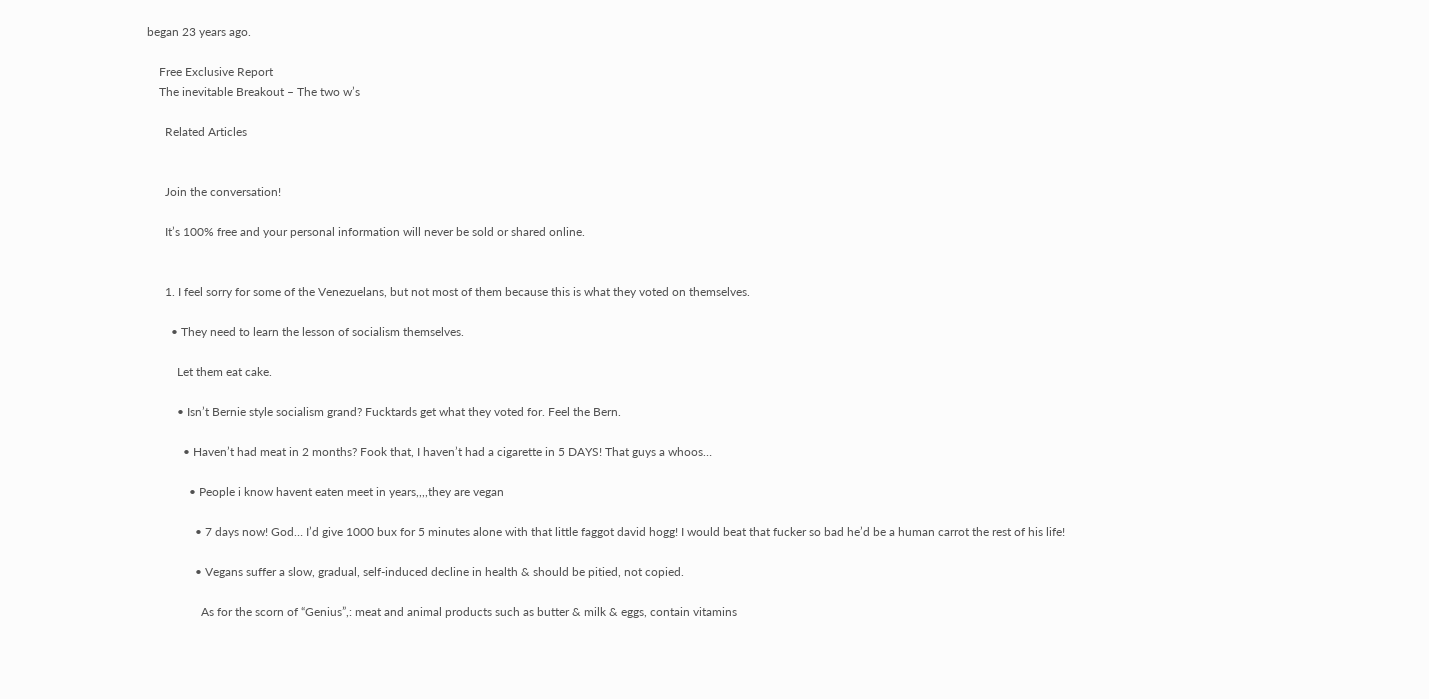began 23 years ago.

    Free Exclusive Report
    The inevitable Breakout – The two w’s

      Related Articles


      Join the conversation!

      It’s 100% free and your personal information will never be sold or shared online.


      1. I feel sorry for some of the Venezuelans, but not most of them because this is what they voted on themselves.

        • They need to learn the lesson of socialism themselves.

          Let them eat cake.

          • Isn’t Bernie style socialism grand? Fucktards get what they voted for. Feel the Bern.

            • Haven’t had meat in 2 months? Fook that, I haven’t had a cigarette in 5 DAYS! That guys a whoos…

              • People i know havent eaten meet in years,,,,they are vegan

                • 7 days now! God… I’d give 1000 bux for 5 minutes alone with that little faggot david hogg! I would beat that fucker so bad he’d be a human carrot the rest of his life!

                • Vegans suffer a slow, gradual, self-induced decline in health & should be pitied, not copied.

                  As for the scorn of “Genius”,: meat and animal products such as butter & milk & eggs, contain vitamins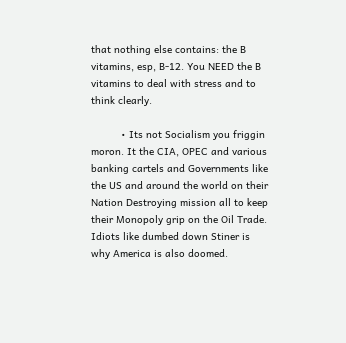that nothing else contains: the B vitamins, esp, B-12. You NEED the B vitamins to deal with stress and to think clearly.

          • Its not Socialism you friggin moron. It the CIA, OPEC and various banking cartels and Governments like the US and around the world on their Nation Destroying mission all to keep their Monopoly grip on the Oil Trade. Idiots like dumbed down Stiner is why America is also doomed.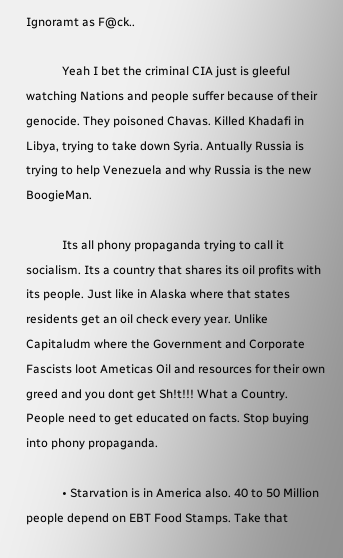Ignoramt as F@ck..

            Yeah I bet the criminal CIA just is gleeful watching Nations and people suffer because of their genocide. They poisoned Chavas. Killed Khadafi in Libya, trying to take down Syria. Antually Russia is trying to help Venezuela and why Russia is the new BoogieMan.

            Its all phony propaganda trying to call it socialism. Its a country that shares its oil profits with its people. Just like in Alaska where that states residents get an oil check every year. Unlike Capitaludm where the Government and Corporate Fascists loot Ameticas Oil and resources for their own greed and you dont get Sh!t!!! What a Country. People need to get educated on facts. Stop buying into phony propaganda.

            • Starvation is in America also. 40 to 50 Million people depend on EBT Food Stamps. Take that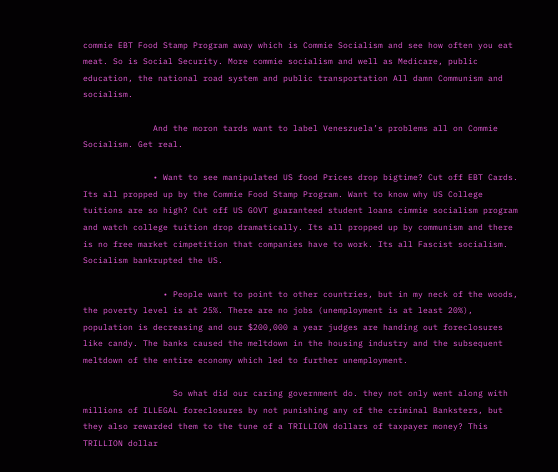commie EBT Food Stamp Program away which is Commie Socialism and see how often you eat meat. So is Social Security. More commie socialism and well as Medicare, public education, the national road system and public transportation All damn Communism and socialism.

              And the moron tards want to label Veneszuela’s problems all on Commie Socialism. Get real.

              • Want to see manipulated US food Prices drop bigtime? Cut off EBT Cards. Its all propped up by the Commie Food Stamp Program. Want to know why US College tuitions are so high? Cut off US GOVT guaranteed student loans cimmie socialism program and watch college tuition drop dramatically. Its all propped up by communism and there is no free market cimpetition that companies have to work. Its all Fascist socialism. Socialism bankrupted the US.

                • People want to point to other countries, but in my neck of the woods, the poverty level is at 25%. There are no jobs (unemployment is at least 20%), population is decreasing and our $200,000 a year judges are handing out foreclosures like candy. The banks caused the meltdown in the housing industry and the subsequent meltdown of the entire economy which led to further unemployment.

                  So what did our caring government do. they not only went along with millions of ILLEGAL foreclosures by not punishing any of the criminal Banksters, but they also rewarded them to the tune of a TRILLION dollars of taxpayer money? This TRILLION dollar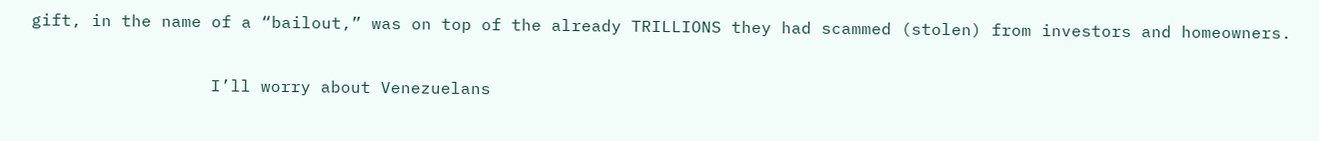gift, in the name of a “bailout,” was on top of the already TRILLIONS they had scammed (stolen) from investors and homeowners.

                  I’ll worry about Venezuelans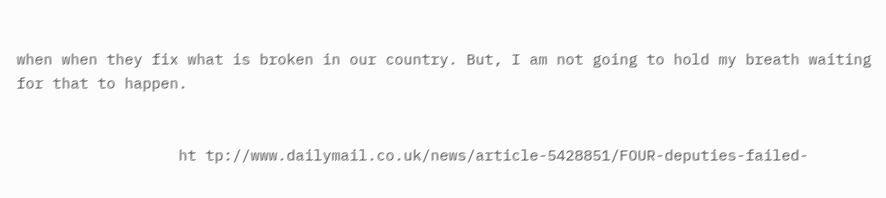when when they fix what is broken in our country. But, I am not going to hold my breath waiting for that to happen.


                  ht tp://www.dailymail.co.uk/news/article-5428851/FOUR-deputies-failed-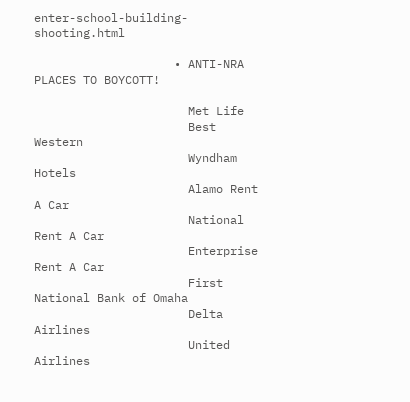enter-school-building-shooting.html

                    • ANTI-NRA PLACES TO BOYCOTT!

                      Met Life
                      Best Western
                      Wyndham Hotels
                      Alamo Rent A Car
                      National Rent A Car
                      Enterprise Rent A Car
                      First National Bank of Omaha
                      Delta Airlines
                      United Airlines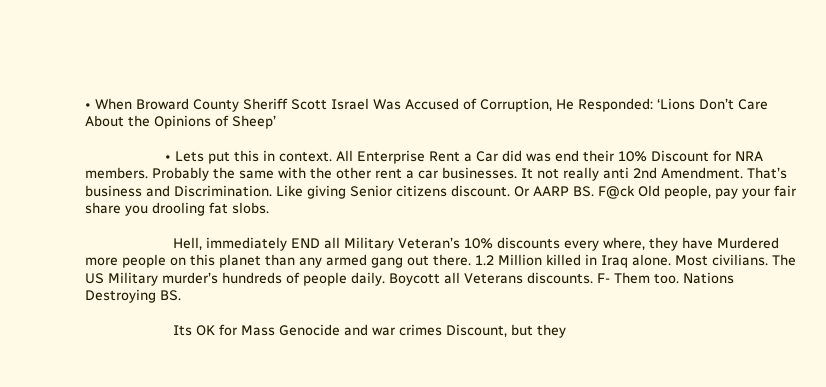• When Broward County Sheriff Scott Israel Was Accused of Corruption, He Responded: ‘Lions Don’t Care About the Opinions of Sheep’

                    • Lets put this in context. All Enterprise Rent a Car did was end their 10% Discount for NRA members. Probably the same with the other rent a car businesses. It not really anti 2nd Amendment. That’s business and Discrimination. Like giving Senior citizens discount. Or AARP BS. F@ck Old people, pay your fair share you drooling fat slobs.

                      Hell, immediately END all Military Veteran’s 10% discounts every where, they have Murdered more people on this planet than any armed gang out there. 1.2 Million killed in Iraq alone. Most civilians. The US Military murder’s hundreds of people daily. Boycott all Veterans discounts. F- Them too. Nations Destroying BS.

                      Its OK for Mass Genocide and war crimes Discount, but they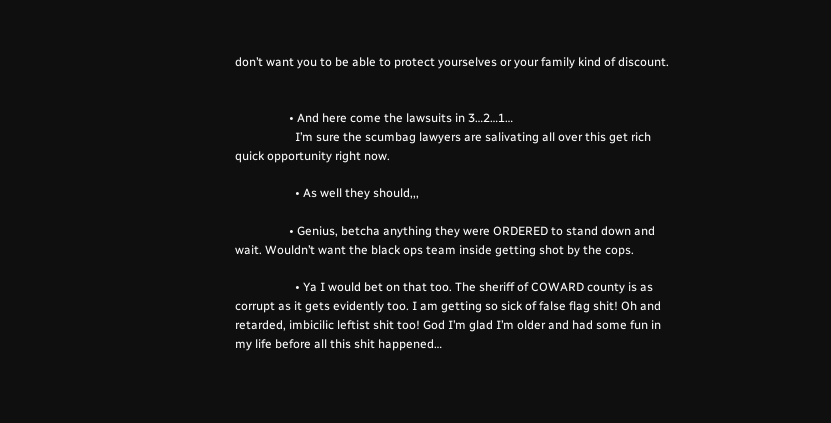don’t want you to be able to protect yourselves or your family kind of discount.


                  • And here come the lawsuits in 3…2…1…
                    I’m sure the scumbag lawyers are salivating all over this get rich quick opportunity right now.

                    • As well they should,,,

                  • Genius, betcha anything they were ORDERED to stand down and wait. Wouldn’t want the black ops team inside getting shot by the cops.

                    • Ya I would bet on that too. The sheriff of COWARD county is as corrupt as it gets evidently too. I am getting so sick of false flag shit! Oh and retarded, imbicilic leftist shit too! God I’m glad I’m older and had some fun in my life before all this shit happened…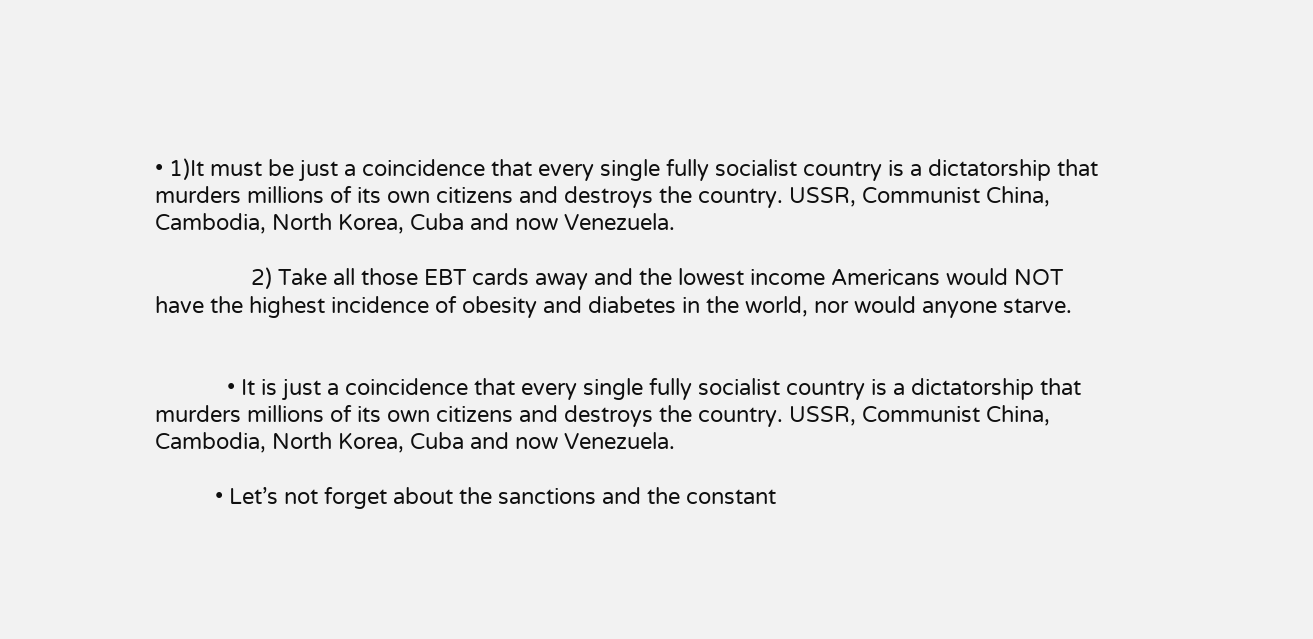• 1)It must be just a coincidence that every single fully socialist country is a dictatorship that murders millions of its own citizens and destroys the country. USSR, Communist China, Cambodia, North Korea, Cuba and now Venezuela.

                2) Take all those EBT cards away and the lowest income Americans would NOT have the highest incidence of obesity and diabetes in the world, nor would anyone starve.


            • It is just a coincidence that every single fully socialist country is a dictatorship that murders millions of its own citizens and destroys the country. USSR, Communist China, Cambodia, North Korea, Cuba and now Venezuela.

          • Let’s not forget about the sanctions and the constant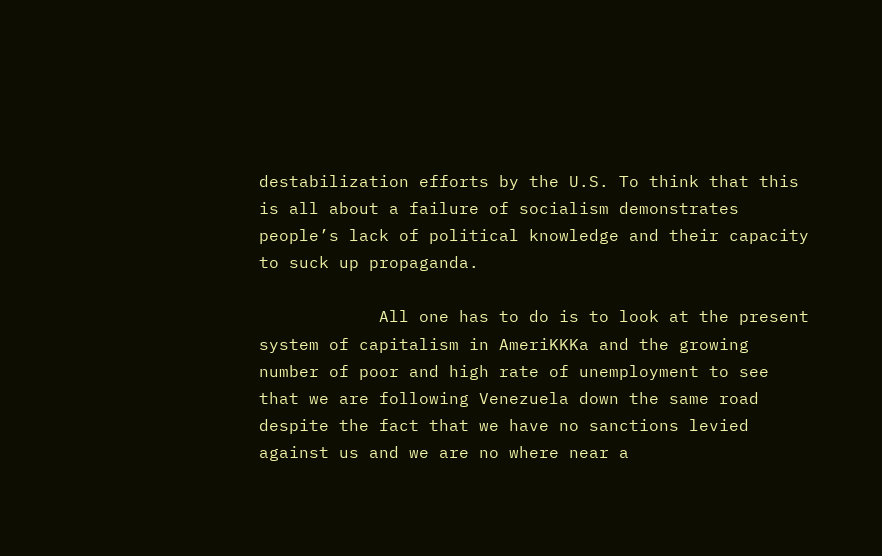destabilization efforts by the U.S. To think that this is all about a failure of socialism demonstrates people’s lack of political knowledge and their capacity to suck up propaganda.

            All one has to do is to look at the present system of capitalism in AmeriKKKa and the growing number of poor and high rate of unemployment to see that we are following Venezuela down the same road despite the fact that we have no sanctions levied against us and we are no where near a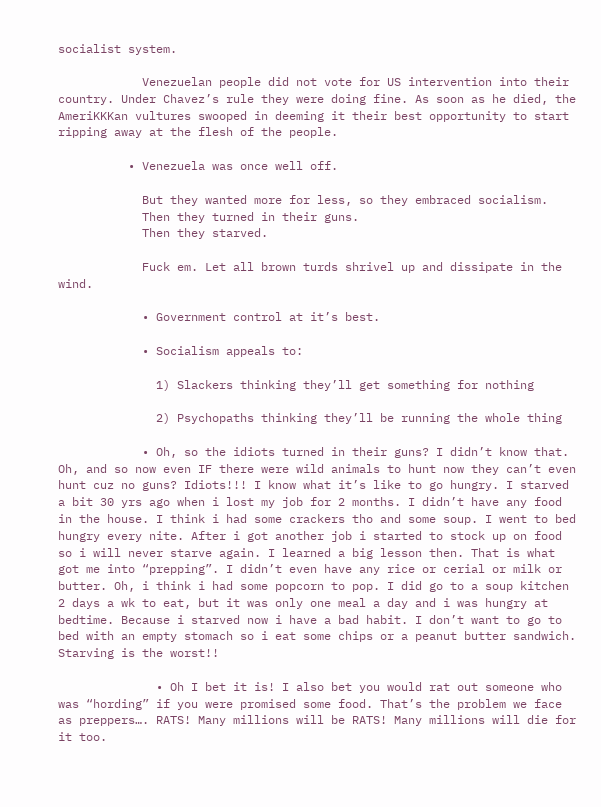socialist system.

            Venezuelan people did not vote for US intervention into their country. Under Chavez’s rule they were doing fine. As soon as he died, the AmeriKKKan vultures swooped in deeming it their best opportunity to start ripping away at the flesh of the people.

          • Venezuela was once well off.

            But they wanted more for less, so they embraced socialism.
            Then they turned in their guns.
            Then they starved.

            Fuck em. Let all brown turds shrivel up and dissipate in the wind.

            • Government control at it’s best.

            • Socialism appeals to:

              1) Slackers thinking they’ll get something for nothing

              2) Psychopaths thinking they’ll be running the whole thing

            • Oh, so the idiots turned in their guns? I didn’t know that. Oh, and so now even IF there were wild animals to hunt now they can’t even hunt cuz no guns? Idiots!!! I know what it’s like to go hungry. I starved a bit 30 yrs ago when i lost my job for 2 months. I didn’t have any food in the house. I think i had some crackers tho and some soup. I went to bed hungry every nite. After i got another job i started to stock up on food so i will never starve again. I learned a big lesson then. That is what got me into “prepping”. I didn’t even have any rice or cerial or milk or butter. Oh, i think i had some popcorn to pop. I did go to a soup kitchen 2 days a wk to eat, but it was only one meal a day and i was hungry at bedtime. Because i starved now i have a bad habit. I don’t want to go to bed with an empty stomach so i eat some chips or a peanut butter sandwich. Starving is the worst!!

              • Oh I bet it is! I also bet you would rat out someone who was “hording” if you were promised some food. That’s the problem we face as preppers…. RATS! Many millions will be RATS! Many millions will die for it too.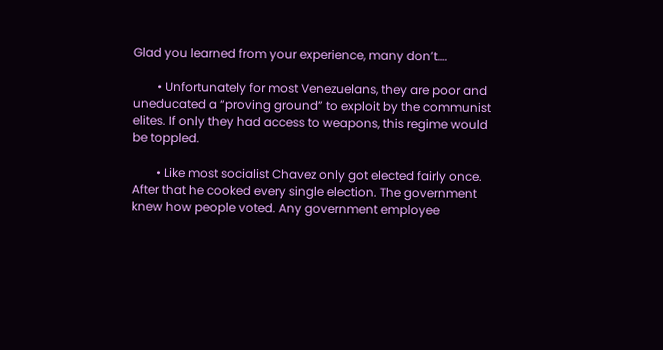Glad you learned from your experience, many don’t….

        • Unfortunately for most Venezuelans, they are poor and uneducated a “proving ground” to exploit by the communist elites. If only they had access to weapons, this regime would be toppled.

        • Like most socialist Chavez only got elected fairly once. After that he cooked every single election. The government knew how people voted. Any government employee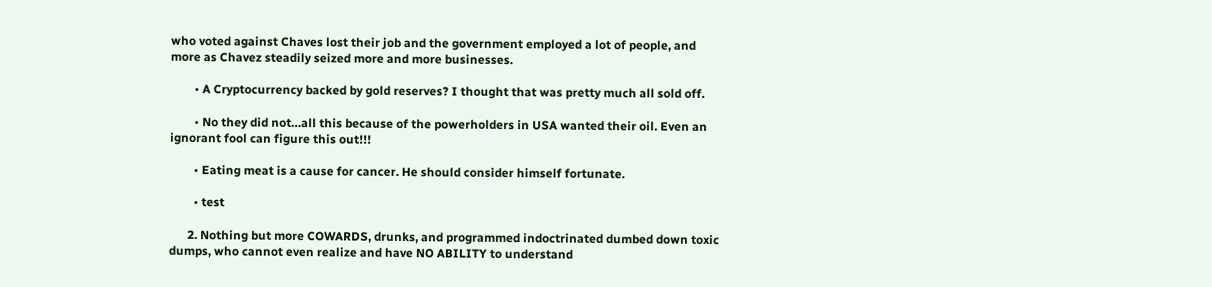who voted against Chaves lost their job and the government employed a lot of people, and more as Chavez steadily seized more and more businesses.

        • A Cryptocurrency backed by gold reserves? I thought that was pretty much all sold off.

        • No they did not…all this because of the powerholders in USA wanted their oil. Even an ignorant fool can figure this out!!!

        • Eating meat is a cause for cancer. He should consider himself fortunate.

        • test

      2. Nothing but more COWARDS, drunks, and programmed indoctrinated dumbed down toxic dumps, who cannot even realize and have NO ABILITY to understand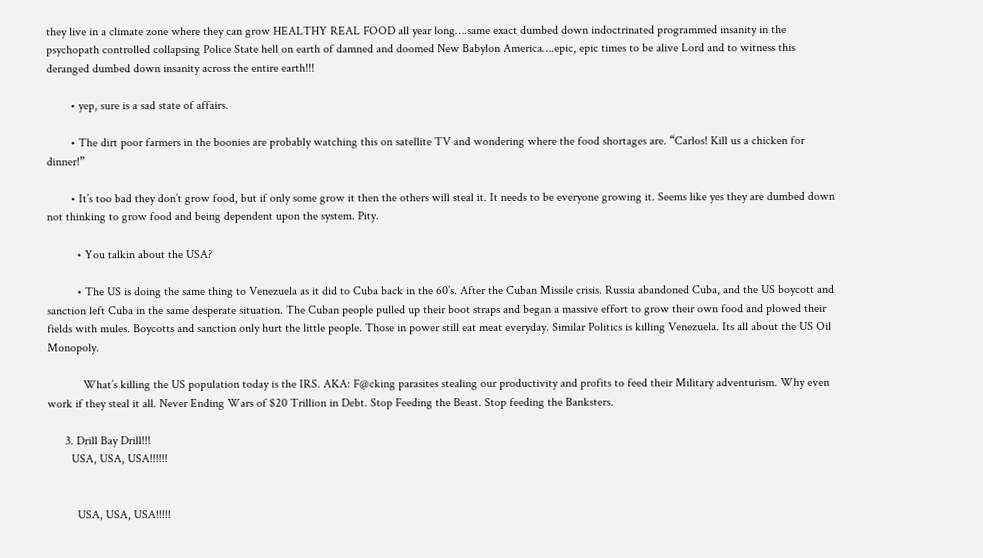they live in a climate zone where they can grow HEALTHY REAL FOOD all year long….same exact dumbed down indoctrinated programmed insanity in the psychopath controlled collapsing Police State hell on earth of damned and doomed New Babylon America….epic, epic times to be alive Lord and to witness this deranged dumbed down insanity across the entire earth!!!

        • yep, sure is a sad state of affairs.

        • The dirt poor farmers in the boonies are probably watching this on satellite TV and wondering where the food shortages are. “Carlos! Kill us a chicken for dinner!”

        • It’s too bad they don’t grow food, but if only some grow it then the others will steal it. It needs to be everyone growing it. Seems like yes they are dumbed down not thinking to grow food and being dependent upon the system. Pity.

          • You talkin about the USA?

          • The US is doing the same thing to Venezuela as it did to Cuba back in the 60’s. After the Cuban Missile crisis. Russia abandoned Cuba, and the US boycott and sanction left Cuba in the same desperate situation. The Cuban people pulled up their boot straps and began a massive effort to grow their own food and plowed their fields with mules. Boycotts and sanction only hurt the little people. Those in power still eat meat everyday. Similar Politics is killing Venezuela. Its all about the US Oil Monopoly.

            What’s killing the US population today is the IRS. AKA: F@cking parasites stealing our productivity and profits to feed their Military adventurism. Why even work if they steal it all. Never Ending Wars of $20 Trillion in Debt. Stop Feeding the Beast. Stop feeding the Banksters.

      3. Drill Bay Drill!!!
        USA, USA, USA!!!!!!


          USA, USA, USA!!!!!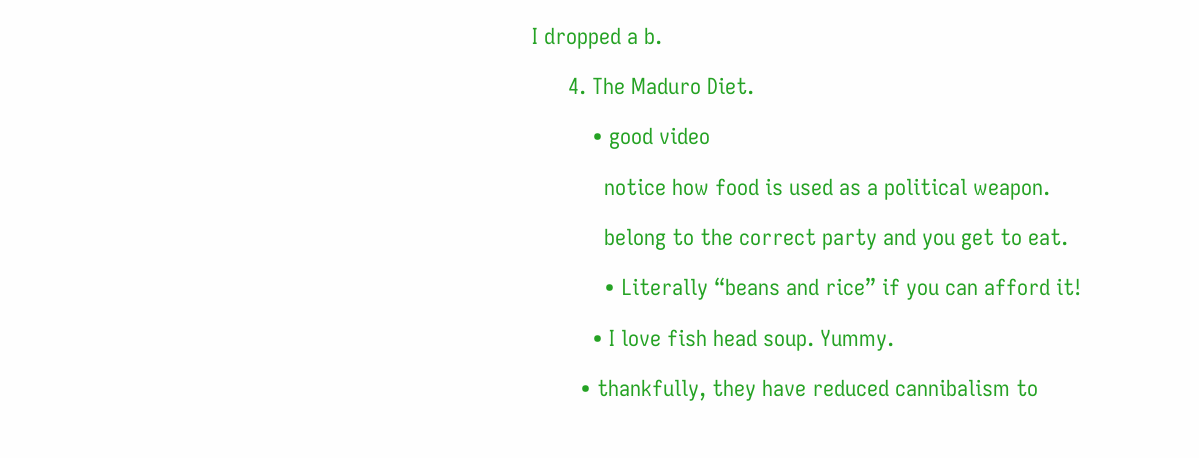I dropped a b.

      4. The Maduro Diet.

          • good video

            notice how food is used as a political weapon.

            belong to the correct party and you get to eat.

            • Literally “beans and rice” if you can afford it!

          • I love fish head soup. Yummy.

        • thankfully, they have reduced cannibalism to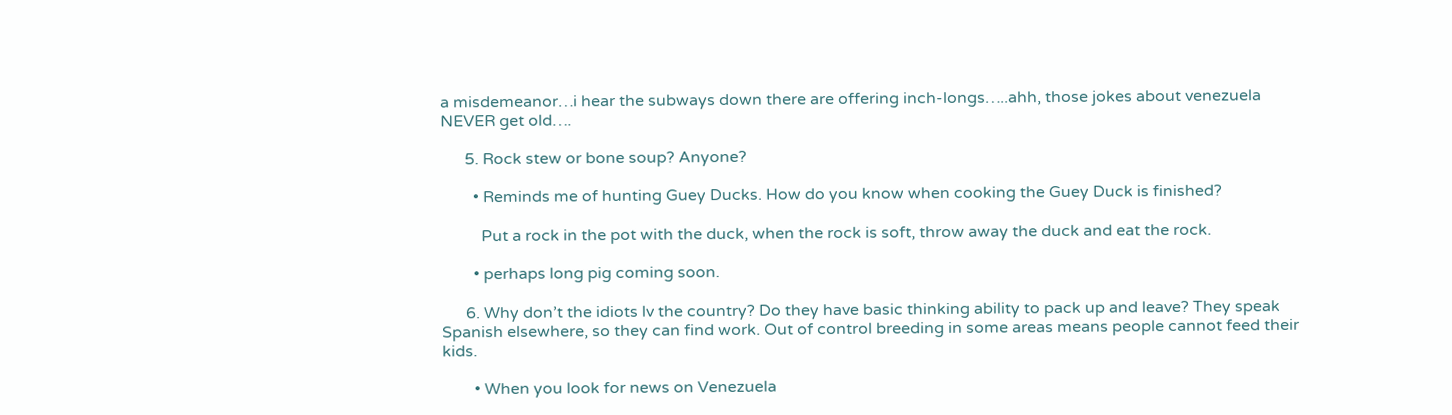a misdemeanor…i hear the subways down there are offering inch-longs…..ahh, those jokes about venezuela NEVER get old….

      5. Rock stew or bone soup? Anyone?

        • Reminds me of hunting Guey Ducks. How do you know when cooking the Guey Duck is finished?

          Put a rock in the pot with the duck, when the rock is soft, throw away the duck and eat the rock.

        • perhaps long pig coming soon.

      6. Why don’t the idiots lv the country? Do they have basic thinking ability to pack up and leave? They speak Spanish elsewhere, so they can find work. Out of control breeding in some areas means people cannot feed their kids.

        • When you look for news on Venezuela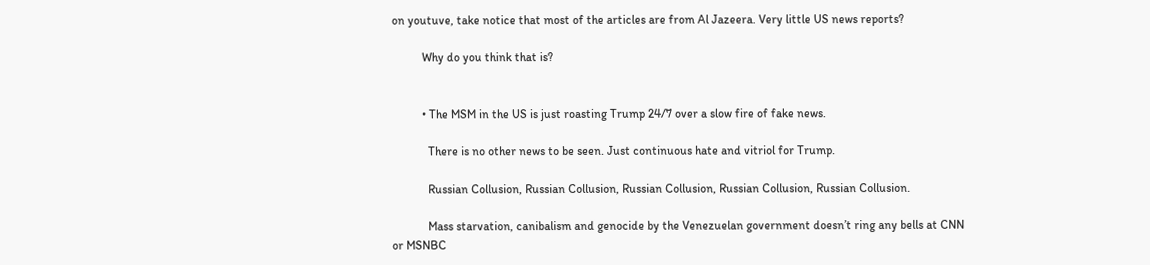on youtuve, take notice that most of the articles are from Al Jazeera. Very little US news reports?

          Why do you think that is?


          • The MSM in the US is just roasting Trump 24/7 over a slow fire of fake news.

            There is no other news to be seen. Just continuous hate and vitriol for Trump.

            Russian Collusion, Russian Collusion, Russian Collusion, Russian Collusion, Russian Collusion.

            Mass starvation, canibalism and genocide by the Venezuelan government doesn’t ring any bells at CNN or MSNBC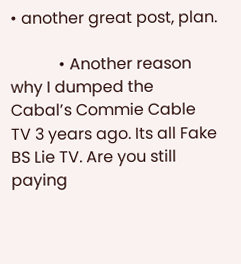• another great post, plan.

            • Another reason why I dumped the Cabal’s Commie Cable TV 3 years ago. Its all Fake BS Lie TV. Are you still paying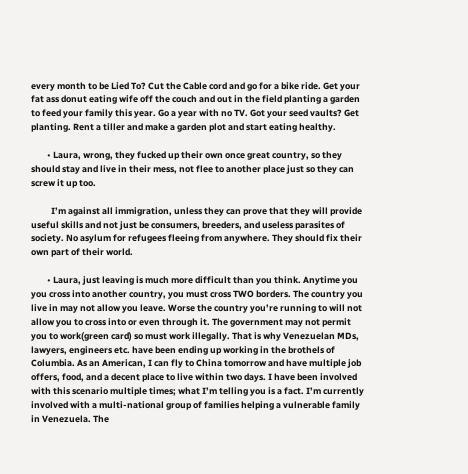every month to be Lied To? Cut the Cable cord and go for a bike ride. Get your fat ass donut eating wife off the couch and out in the field planting a garden to feed your family this year. Go a year with no TV. Got your seed vaults? Get planting. Rent a tiller and make a garden plot and start eating healthy.

        • Laura, wrong, they fucked up their own once great country, so they should stay and live in their mess, not flee to another place just so they can screw it up too.

          I’m against all immigration, unless they can prove that they will provide useful skills and not just be consumers, breeders, and useless parasites of society. No asylum for refugees fleeing from anywhere. They should fix their own part of their world.

        • Laura, just leaving is much more difficult than you think. Anytime you you cross into another country, you must cross TWO borders. The country you live in may not allow you leave. Worse the country you’re running to will not allow you to cross into or even through it. The government may not permit you to work(green card) so must work illegally. That is why Venezuelan MDs, lawyers, engineers etc. have been ending up working in the brothels of Columbia. As an American, I can fly to China tomorrow and have multiple job offers, food, and a decent place to live within two days. I have been involved with this scenario multiple times; what I’m telling you is a fact. I’m currently involved with a multi-national group of families helping a vulnerable family in Venezuela. The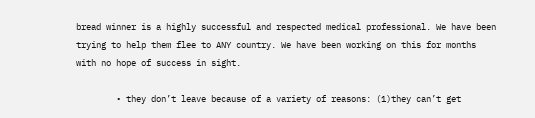bread winner is a highly successful and respected medical professional. We have been trying to help them flee to ANY country. We have been working on this for months with no hope of success in sight.

        • they don’t leave because of a variety of reasons: (1)they can’t get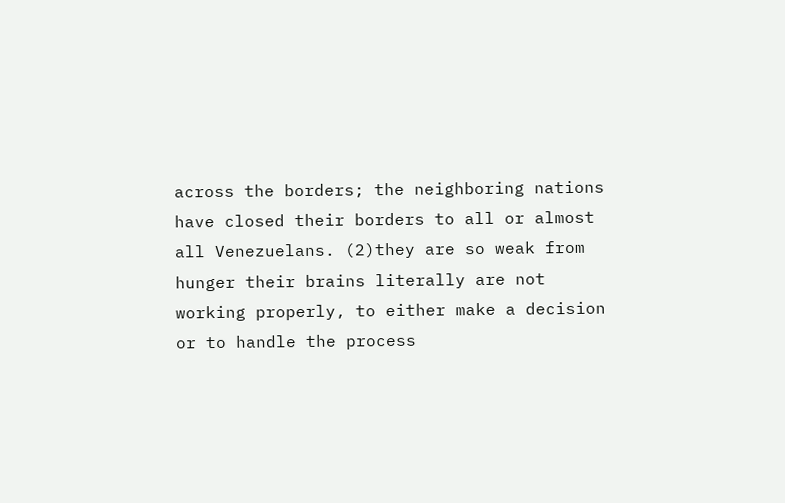across the borders; the neighboring nations have closed their borders to all or almost all Venezuelans. (2)they are so weak from hunger their brains literally are not working properly, to either make a decision or to handle the process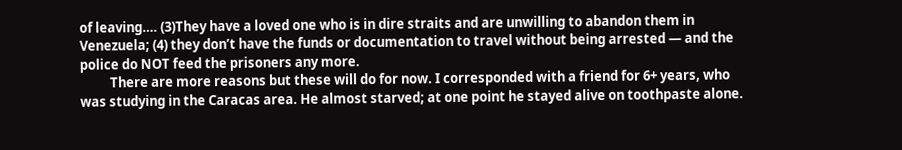of leaving…. (3)They have a loved one who is in dire straits and are unwilling to abandon them in Venezuela; (4) they don’t have the funds or documentation to travel without being arrested — and the police do NOT feed the prisoners any more.
          There are more reasons but these will do for now. I corresponded with a friend for 6+ years, who was studying in the Caracas area. He almost starved; at one point he stayed alive on toothpaste alone.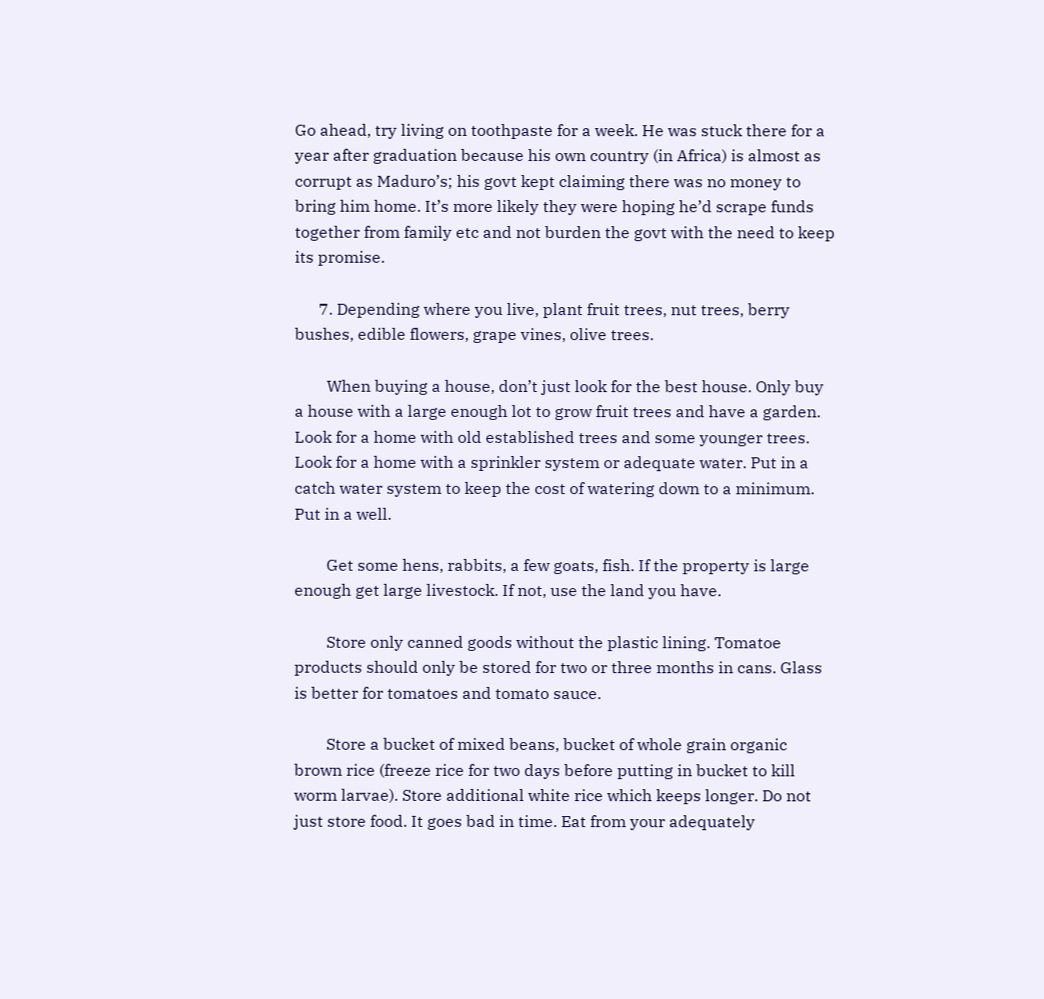Go ahead, try living on toothpaste for a week. He was stuck there for a year after graduation because his own country (in Africa) is almost as corrupt as Maduro’s; his govt kept claiming there was no money to bring him home. It’s more likely they were hoping he’d scrape funds together from family etc and not burden the govt with the need to keep its promise.

      7. Depending where you live, plant fruit trees, nut trees, berry bushes, edible flowers, grape vines, olive trees.

        When buying a house, don’t just look for the best house. Only buy a house with a large enough lot to grow fruit trees and have a garden. Look for a home with old established trees and some younger trees. Look for a home with a sprinkler system or adequate water. Put in a catch water system to keep the cost of watering down to a minimum. Put in a well.

        Get some hens, rabbits, a few goats, fish. If the property is large enough get large livestock. If not, use the land you have.

        Store only canned goods without the plastic lining. Tomatoe products should only be stored for two or three months in cans. Glass is better for tomatoes and tomato sauce.

        Store a bucket of mixed beans, bucket of whole grain organic brown rice (freeze rice for two days before putting in bucket to kill worm larvae). Store additional white rice which keeps longer. Do not just store food. It goes bad in time. Eat from your adequately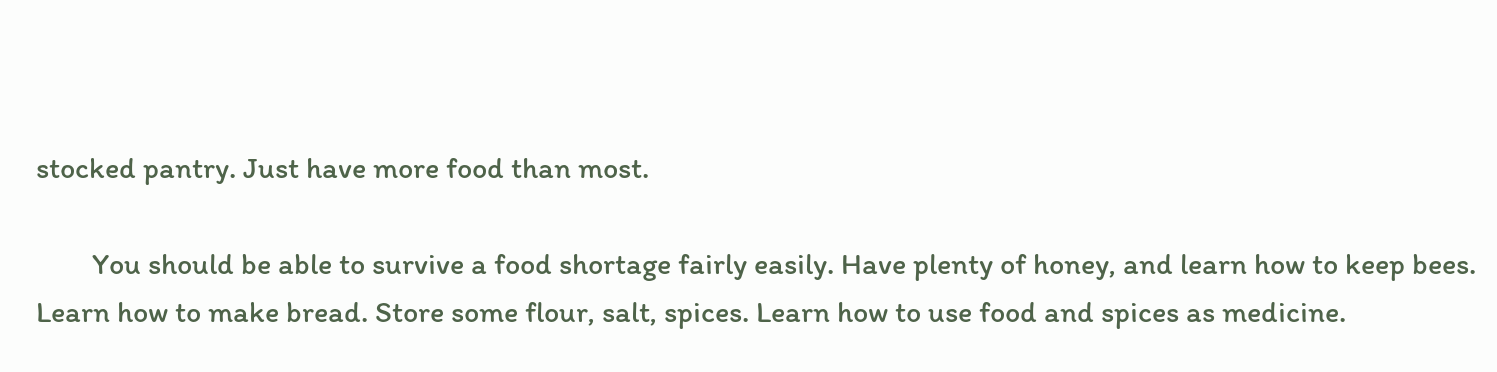stocked pantry. Just have more food than most.

        You should be able to survive a food shortage fairly easily. Have plenty of honey, and learn how to keep bees. Learn how to make bread. Store some flour, salt, spices. Learn how to use food and spices as medicine.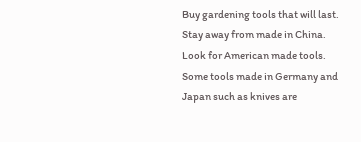Buy gardening tools that will last. Stay away from made in China. Look for American made tools. Some tools made in Germany and Japan such as knives are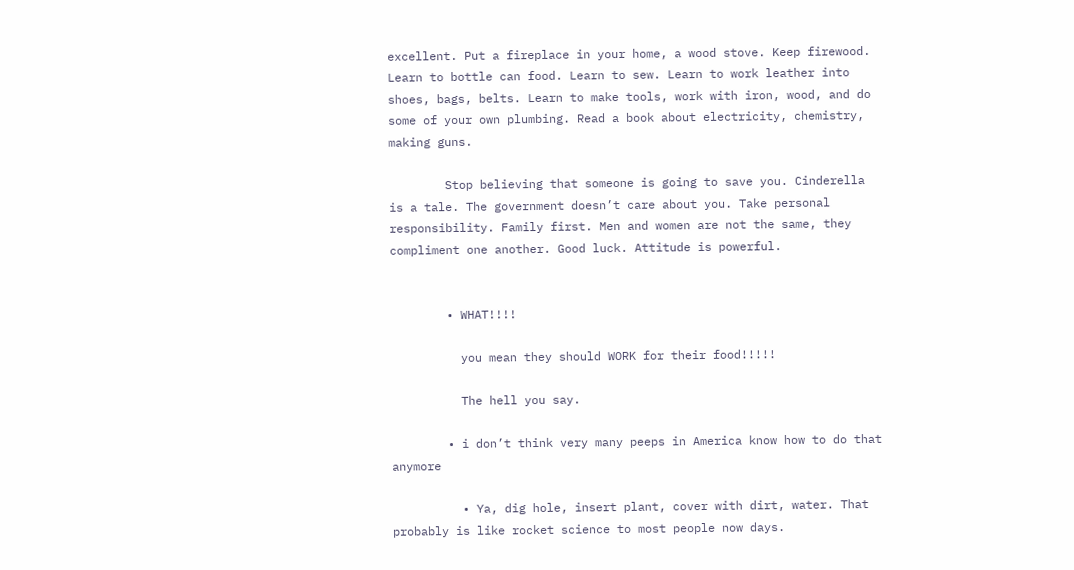excellent. Put a fireplace in your home, a wood stove. Keep firewood. Learn to bottle can food. Learn to sew. Learn to work leather into shoes, bags, belts. Learn to make tools, work with iron, wood, and do some of your own plumbing. Read a book about electricity, chemistry, making guns.

        Stop believing that someone is going to save you. Cinderella is a tale. The government doesn’t care about you. Take personal responsibility. Family first. Men and women are not the same, they compliment one another. Good luck. Attitude is powerful.


        • WHAT!!!!

          you mean they should WORK for their food!!!!!

          The hell you say.

        • i don’t think very many peeps in America know how to do that anymore

          • Ya, dig hole, insert plant, cover with dirt, water. That probably is like rocket science to most people now days.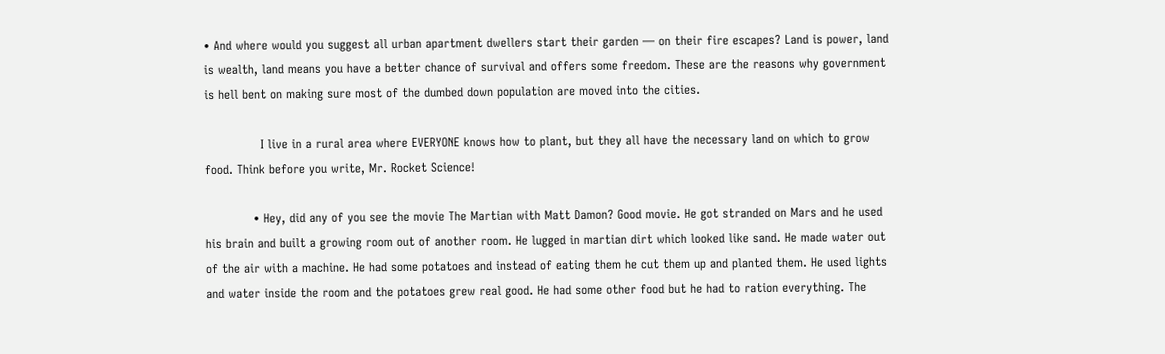• And where would you suggest all urban apartment dwellers start their garden — on their fire escapes? Land is power, land is wealth, land means you have a better chance of survival and offers some freedom. These are the reasons why government is hell bent on making sure most of the dumbed down population are moved into the cities.

              I live in a rural area where EVERYONE knows how to plant, but they all have the necessary land on which to grow food. Think before you write, Mr. Rocket Science!

            • Hey, did any of you see the movie The Martian with Matt Damon? Good movie. He got stranded on Mars and he used his brain and built a growing room out of another room. He lugged in martian dirt which looked like sand. He made water out of the air with a machine. He had some potatoes and instead of eating them he cut them up and planted them. He used lights and water inside the room and the potatoes grew real good. He had some other food but he had to ration everything. The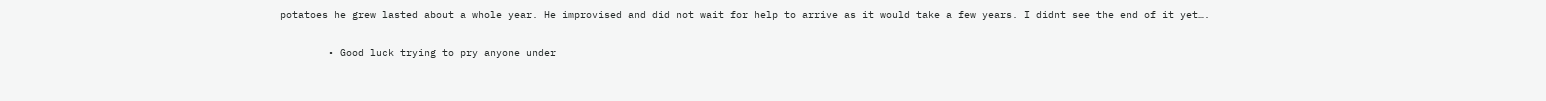potatoes he grew lasted about a whole year. He improvised and did not wait for help to arrive as it would take a few years. I didnt see the end of it yet….

        • Good luck trying to pry anyone under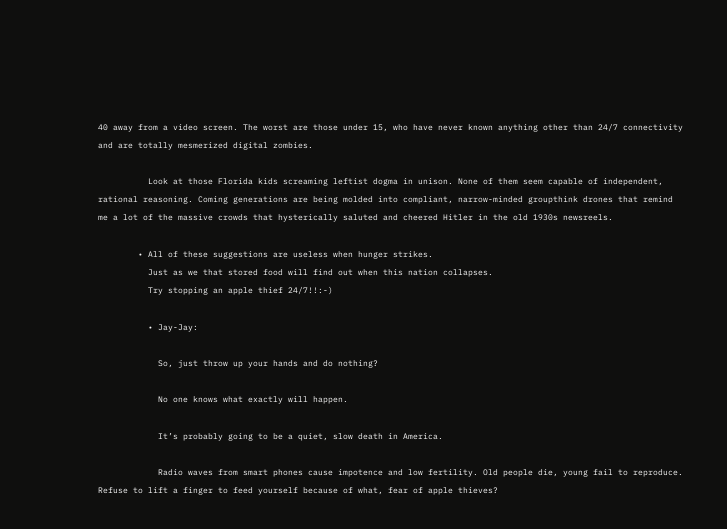40 away from a video screen. The worst are those under 15, who have never known anything other than 24/7 connectivity and are totally mesmerized digital zombies.

          Look at those Florida kids screaming leftist dogma in unison. None of them seem capable of independent, rational reasoning. Coming generations are being molded into compliant, narrow-minded groupthink drones that remind me a lot of the massive crowds that hysterically saluted and cheered Hitler in the old 1930s newsreels.

        • All of these suggestions are useless when hunger strikes.
          Just as we that stored food will find out when this nation collapses.
          Try stopping an apple thief 24/7!!:-)

          • Jay-Jay:

            So, just throw up your hands and do nothing?

            No one knows what exactly will happen.

            It’s probably going to be a quiet, slow death in America.

            Radio waves from smart phones cause impotence and low fertility. Old people die, young fail to reproduce. Refuse to lift a finger to feed yourself because of what, fear of apple thieves?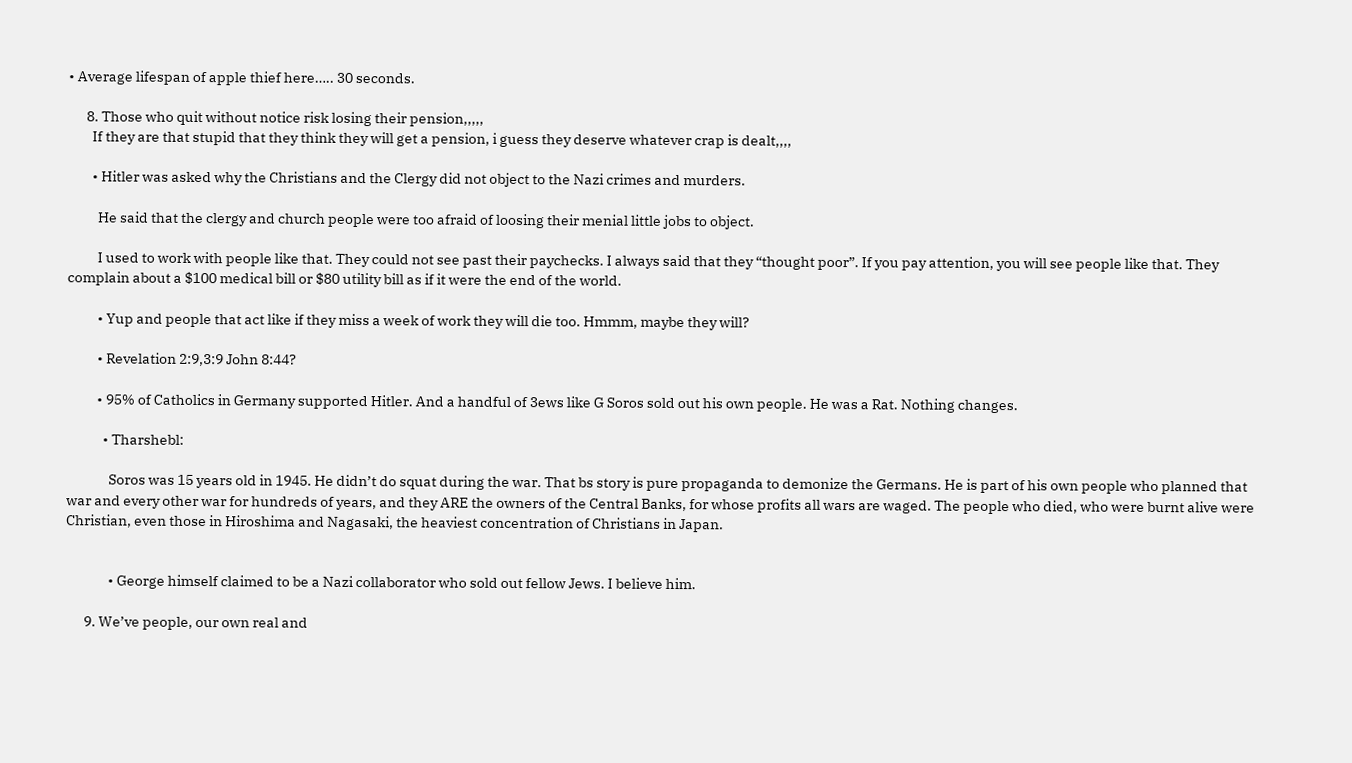• Average lifespan of apple thief here….. 30 seconds.

      8. Those who quit without notice risk losing their pension,,,,,
        If they are that stupid that they think they will get a pension, i guess they deserve whatever crap is dealt,,,,

        • Hitler was asked why the Christians and the Clergy did not object to the Nazi crimes and murders.

          He said that the clergy and church people were too afraid of loosing their menial little jobs to object.

          I used to work with people like that. They could not see past their paychecks. I always said that they “thought poor”. If you pay attention, you will see people like that. They complain about a $100 medical bill or $80 utility bill as if it were the end of the world.

          • Yup and people that act like if they miss a week of work they will die too. Hmmm, maybe they will?

          • Revelation 2:9,3:9 John 8:44?

          • 95% of Catholics in Germany supported Hitler. And a handful of 3ews like G Soros sold out his own people. He was a Rat. Nothing changes.

            • Tharshebl:

              Soros was 15 years old in 1945. He didn’t do squat during the war. That bs story is pure propaganda to demonize the Germans. He is part of his own people who planned that war and every other war for hundreds of years, and they ARE the owners of the Central Banks, for whose profits all wars are waged. The people who died, who were burnt alive were Christian, even those in Hiroshima and Nagasaki, the heaviest concentration of Christians in Japan.


              • George himself claimed to be a Nazi collaborator who sold out fellow Jews. I believe him.

      9. We’ve people, our own real and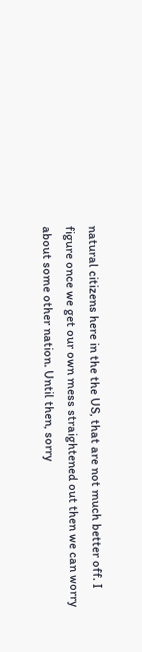natural citizens here in the the US, that are not much better off. I figure once we get our own mess straightened out then we can worry about some other nation. Until then, sorry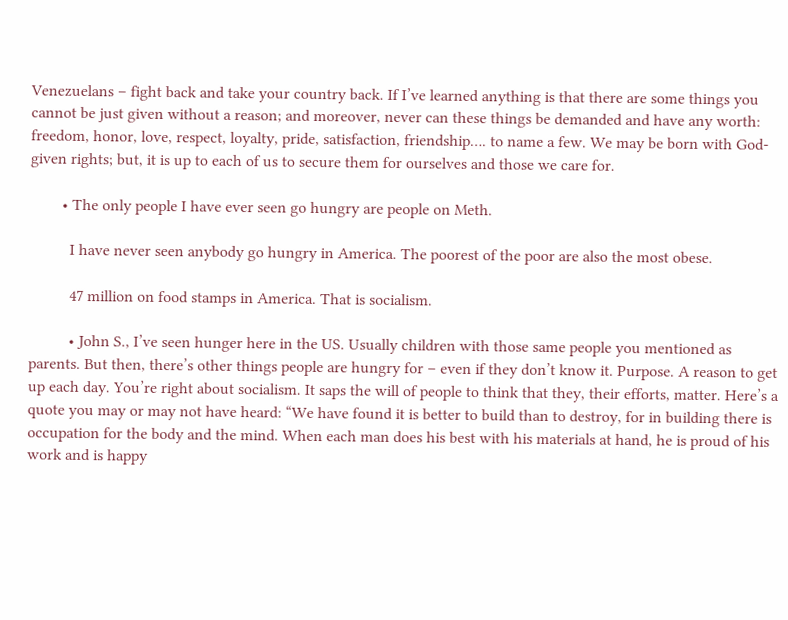Venezuelans – fight back and take your country back. If I’ve learned anything is that there are some things you cannot be just given without a reason; and moreover, never can these things be demanded and have any worth: freedom, honor, love, respect, loyalty, pride, satisfaction, friendship…. to name a few. We may be born with God-given rights; but, it is up to each of us to secure them for ourselves and those we care for.

        • The only people I have ever seen go hungry are people on Meth.

          I have never seen anybody go hungry in America. The poorest of the poor are also the most obese.

          47 million on food stamps in America. That is socialism.

          • John S., I’ve seen hunger here in the US. Usually children with those same people you mentioned as parents. But then, there’s other things people are hungry for – even if they don’t know it. Purpose. A reason to get up each day. You’re right about socialism. It saps the will of people to think that they, their efforts, matter. Here’s a quote you may or may not have heard: “We have found it is better to build than to destroy, for in building there is occupation for the body and the mind. When each man does his best with his materials at hand, he is proud of his work and is happy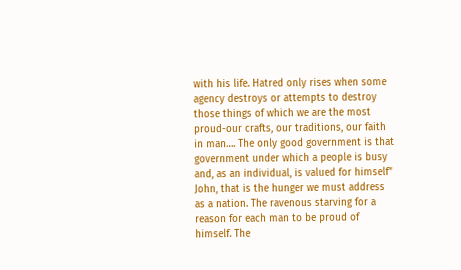with his life. Hatred only rises when some agency destroys or attempts to destroy those things of which we are the most proud-our crafts, our traditions, our faith in man…. The only good government is that government under which a people is busy and, as an individual, is valued for himself” John, that is the hunger we must address as a nation. The ravenous starving for a reason for each man to be proud of himself. The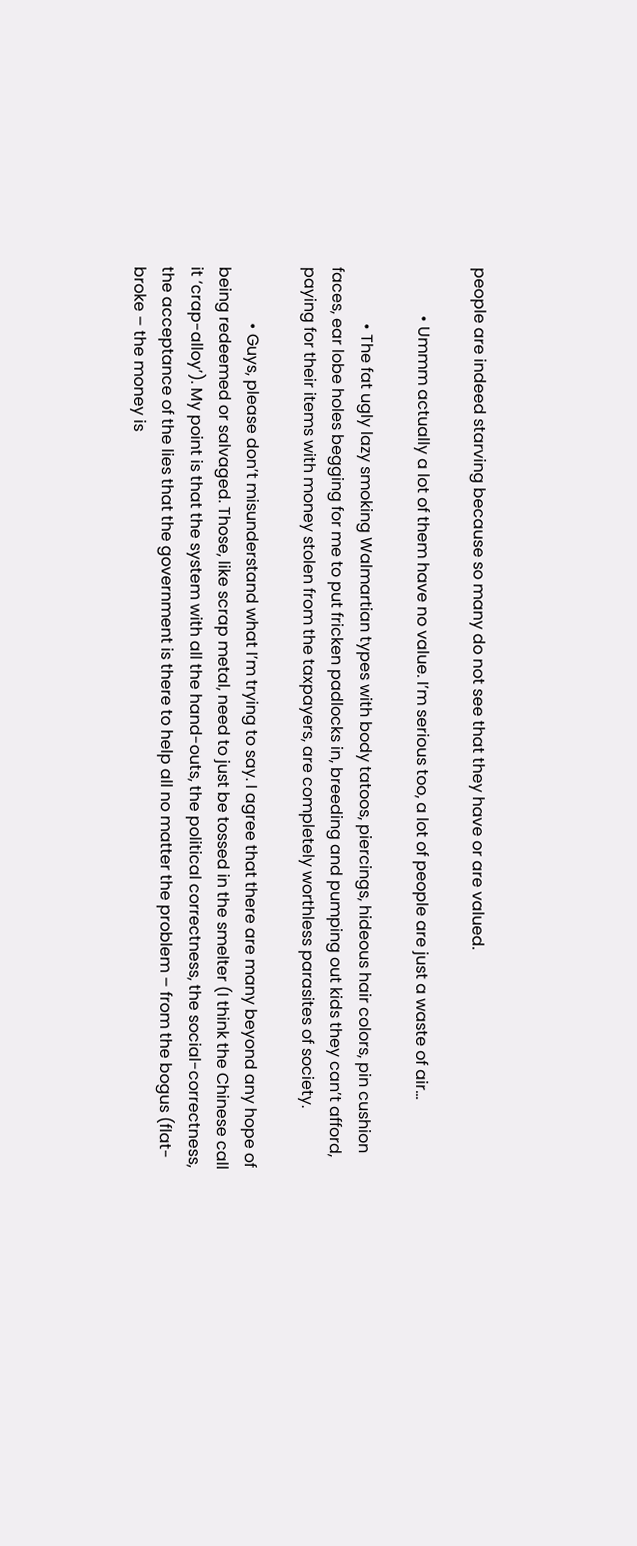people are indeed starving because so many do not see that they have or are valued.

            • Ummm actually a lot of them have no value. I’m serious too, a lot of people are just a waste of air…

              • The fat ugly lazy smoking Walmartian types with body tatoos, piercings, hideous hair colors, pin cushion faces, ear lobe holes begging for me to put fricken padlocks in, breeding and pumping out kids they can’t afford, paying for their items with money stolen from the taxpayers, are completely worthless parasites of society.

              • Guys, please don’t misunderstand what I’m trying to say. I agree that there are many beyond any hope of being redeemed or salvaged. Those, like scrap metal, need to just be tossed in the smelter (I think the Chinese call it ‘crap-alloy’). My point is that the system with all the hand-outs, the political correctness, the social-correctness, the acceptance of the lies that the government is there to help all no matter the problem – from the bogus (flat-broke – the money is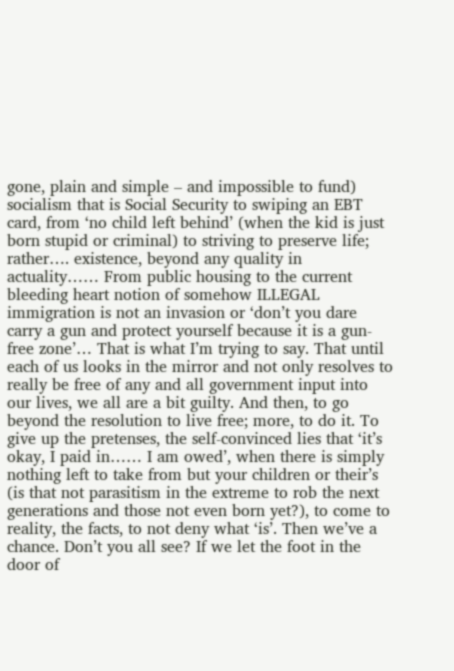gone, plain and simple – and impossible to fund) socialism that is Social Security to swiping an EBT card, from ‘no child left behind’ (when the kid is just born stupid or criminal) to striving to preserve life; rather…. existence, beyond any quality in actuality…… From public housing to the current bleeding heart notion of somehow ILLEGAL immigration is not an invasion or ‘don’t you dare carry a gun and protect yourself because it is a gun-free zone’… That is what I’m trying to say. That until each of us looks in the mirror and not only resolves to really be free of any and all government input into our lives, we all are a bit guilty. And then, to go beyond the resolution to live free; more, to do it. To give up the pretenses, the self-convinced lies that ‘it’s okay, I paid in…… I am owed’, when there is simply nothing left to take from but your children or their’s (is that not parasitism in the extreme to rob the next generations and those not even born yet?), to come to reality, the facts, to not deny what ‘is’. Then we’ve a chance. Don’t you all see? If we let the foot in the door of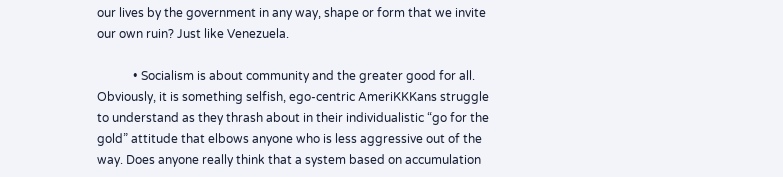our lives by the government in any way, shape or form that we invite our own ruin? Just like Venezuela.

            • Socialism is about community and the greater good for all. Obviously, it is something selfish, ego-centric AmeriKKKans struggle to understand as they thrash about in their individualistic “go for the gold” attitude that elbows anyone who is less aggressive out of the way. Does anyone really think that a system based on accumulation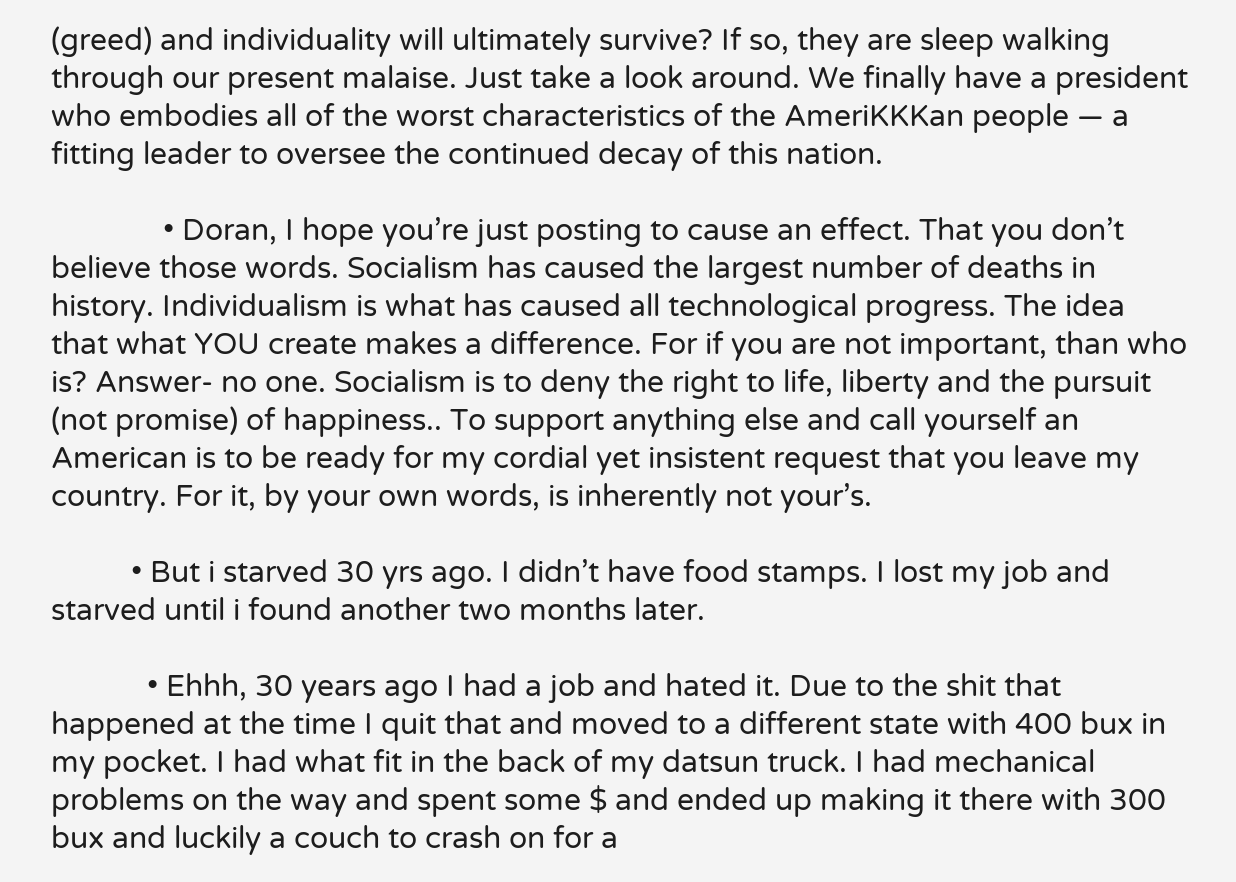(greed) and individuality will ultimately survive? If so, they are sleep walking through our present malaise. Just take a look around. We finally have a president who embodies all of the worst characteristics of the AmeriKKKan people — a fitting leader to oversee the continued decay of this nation.

              • Doran, I hope you’re just posting to cause an effect. That you don’t believe those words. Socialism has caused the largest number of deaths in history. Individualism is what has caused all technological progress. The idea that what YOU create makes a difference. For if you are not important, than who is? Answer- no one. Socialism is to deny the right to life, liberty and the pursuit (not promise) of happiness.. To support anything else and call yourself an American is to be ready for my cordial yet insistent request that you leave my country. For it, by your own words, is inherently not your’s.

          • But i starved 30 yrs ago. I didn’t have food stamps. I lost my job and starved until i found another two months later.

            • Ehhh, 30 years ago I had a job and hated it. Due to the shit that happened at the time I quit that and moved to a different state with 400 bux in my pocket. I had what fit in the back of my datsun truck. I had mechanical problems on the way and spent some $ and ended up making it there with 300 bux and luckily a couch to crash on for a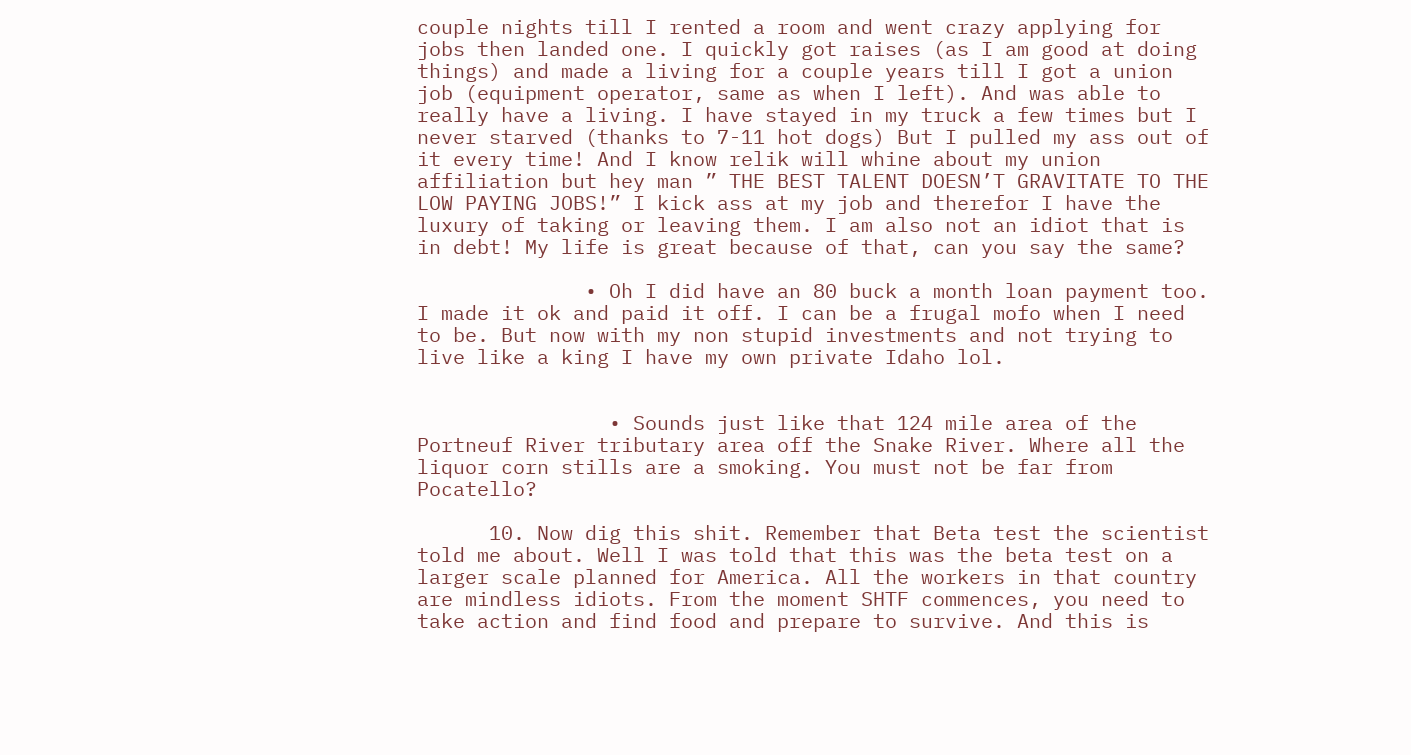couple nights till I rented a room and went crazy applying for jobs then landed one. I quickly got raises (as I am good at doing things) and made a living for a couple years till I got a union job (equipment operator, same as when I left). And was able to really have a living. I have stayed in my truck a few times but I never starved (thanks to 7-11 hot dogs) But I pulled my ass out of it every time! And I know relik will whine about my union affiliation but hey man ” THE BEST TALENT DOESN’T GRAVITATE TO THE LOW PAYING JOBS!” I kick ass at my job and therefor I have the luxury of taking or leaving them. I am also not an idiot that is in debt! My life is great because of that, can you say the same?

              • Oh I did have an 80 buck a month loan payment too. I made it ok and paid it off. I can be a frugal mofo when I need to be. But now with my non stupid investments and not trying to live like a king I have my own private Idaho lol.


                • Sounds just like that 124 mile area of the Portneuf River tributary area off the Snake River. Where all the liquor corn stills are a smoking. You must not be far from Pocatello?

      10. Now dig this shit. Remember that Beta test the scientist told me about. Well I was told that this was the beta test on a larger scale planned for America. All the workers in that country are mindless idiots. From the moment SHTF commences, you need to take action and find food and prepare to survive. And this is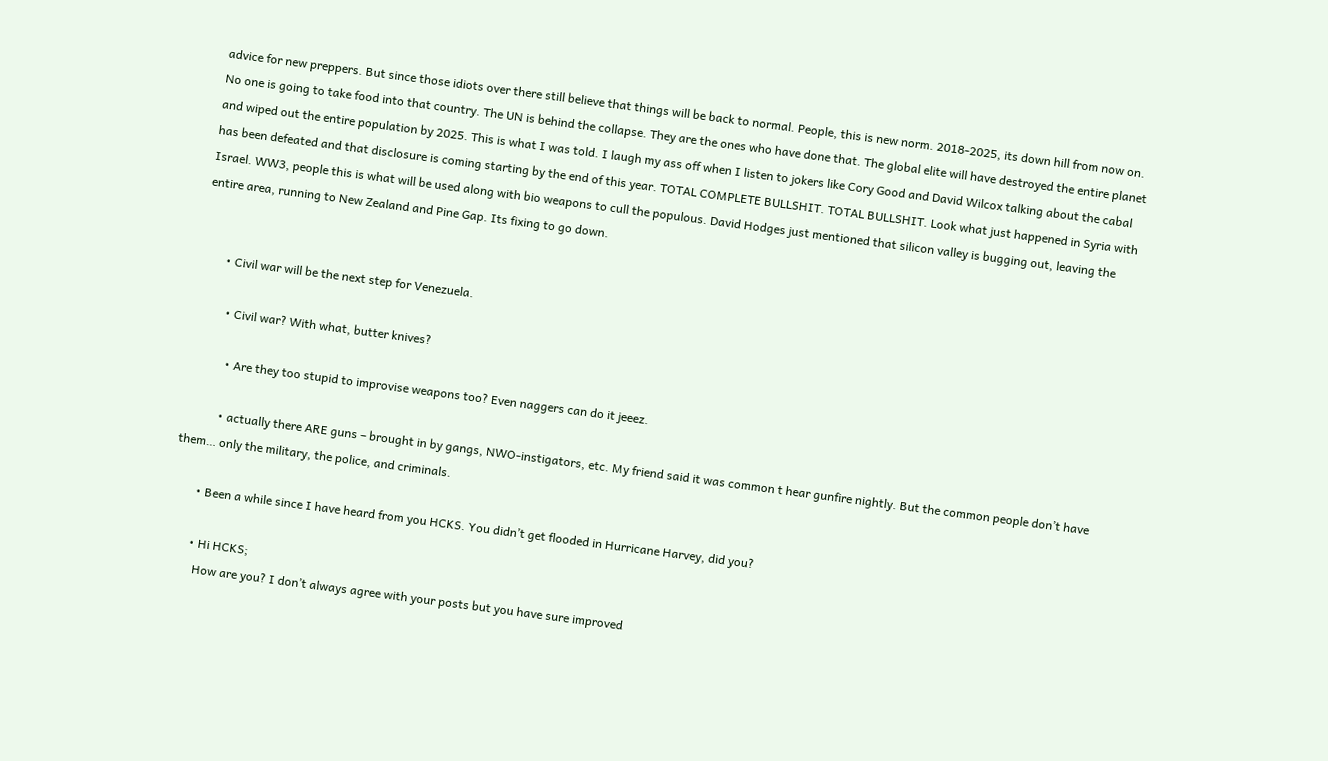advice for new preppers. But since those idiots over there still believe that things will be back to normal. People, this is new norm. 2018-2025, its down hill from now on. No one is going to take food into that country. The UN is behind the collapse. They are the ones who have done that. The global elite will have destroyed the entire planet and wiped out the entire population by 2025. This is what I was told. I laugh my ass off when I listen to jokers like Cory Good and David Wilcox talking about the cabal has been defeated and that disclosure is coming starting by the end of this year. TOTAL COMPLETE BULLSHIT. TOTAL BULLSHIT. Look what just happened in Syria with Israel. WW3, people this is what will be used along with bio weapons to cull the populous. David Hodges just mentioned that silicon valley is bugging out, leaving the entire area, running to New Zealand and Pine Gap. Its fixing to go down.


        • Civil war will be the next step for Venezuela.

          • Civil war? With what, butter knives?

            • Are they too stupid to improvise weapons too? Even naggers can do it jeeez.

            • actually there ARE guns – brought in by gangs, NWO-instigators, etc. My friend said it was common t hear gunfire nightly. But the common people don’t have them… only the military, the police, and criminals.

        • Been a while since I have heard from you HCKS. You didn’t get flooded in Hurricane Harvey, did you?

        • Hi HCKS;
          How are you? I don’t always agree with your posts but you have sure improved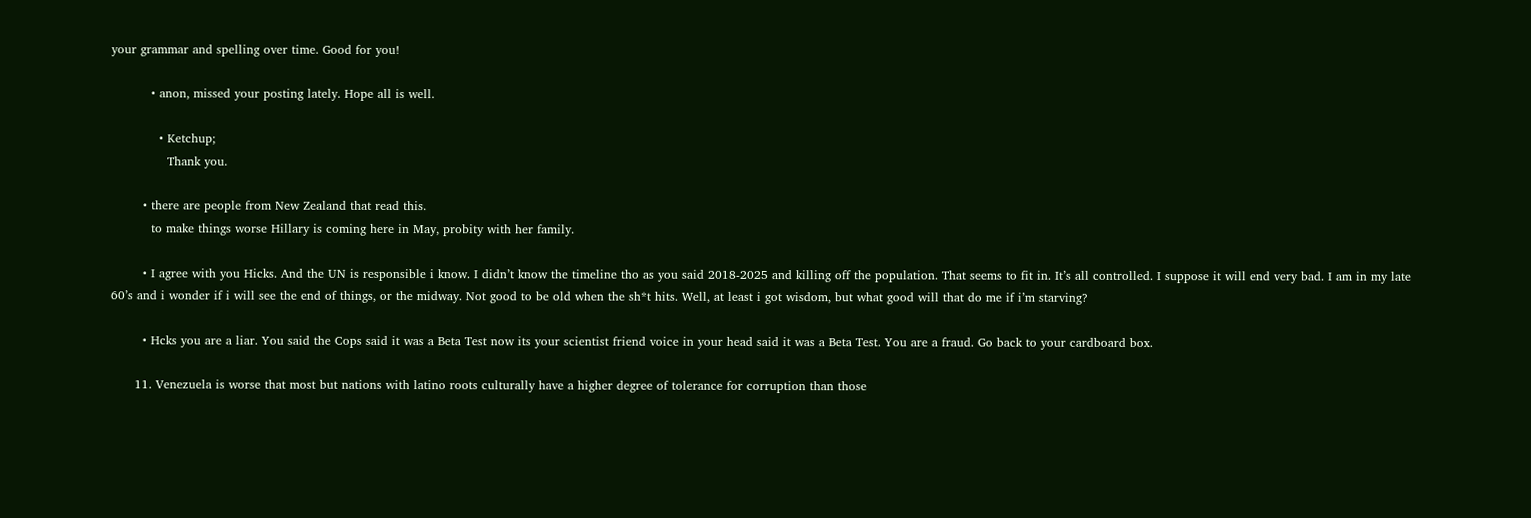your grammar and spelling over time. Good for you!

          • anon, missed your posting lately. Hope all is well.

            • Ketchup;
              Thank you.

        • there are people from New Zealand that read this.
          to make things worse Hillary is coming here in May, probity with her family.

        • I agree with you Hicks. And the UN is responsible i know. I didn’t know the timeline tho as you said 2018-2025 and killing off the population. That seems to fit in. It’s all controlled. I suppose it will end very bad. I am in my late 60’s and i wonder if i will see the end of things, or the midway. Not good to be old when the sh*t hits. Well, at least i got wisdom, but what good will that do me if i’m starving?

        • Hcks you are a liar. You said the Cops said it was a Beta Test now its your scientist friend voice in your head said it was a Beta Test. You are a fraud. Go back to your cardboard box.

      11. Venezuela is worse that most but nations with latino roots culturally have a higher degree of tolerance for corruption than those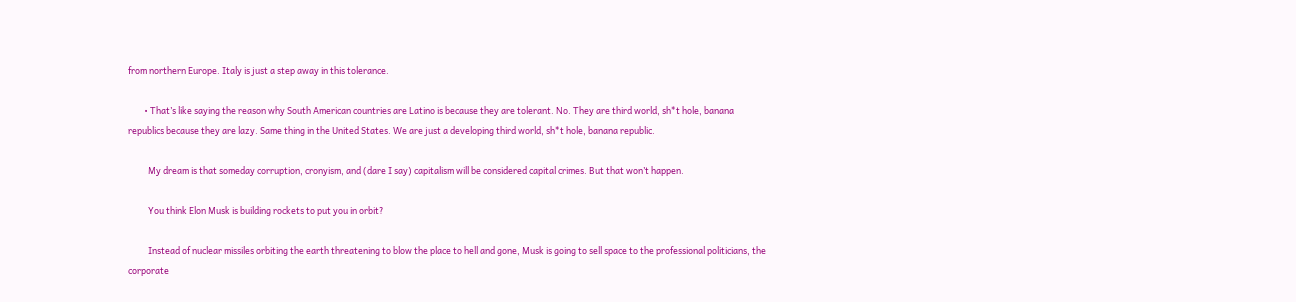from northern Europe. Italy is just a step away in this tolerance.

        • That’s like saying the reason why South American countries are Latino is because they are tolerant. No. They are third world, sh*t hole, banana republics because they are lazy. Same thing in the United States. We are just a developing third world, sh*t hole, banana republic.

          My dream is that someday corruption, cronyism, and (dare I say) capitalism will be considered capital crimes. But that won’t happen.

          You think Elon Musk is building rockets to put you in orbit?

          Instead of nuclear missiles orbiting the earth threatening to blow the place to hell and gone, Musk is going to sell space to the professional politicians, the corporate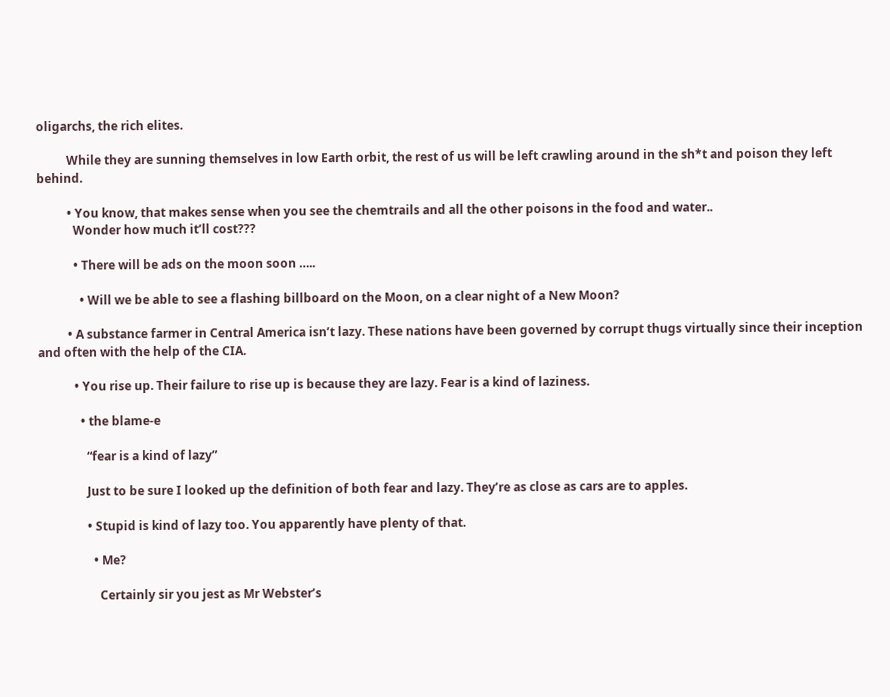oligarchs, the rich elites.

          While they are sunning themselves in low Earth orbit, the rest of us will be left crawling around in the sh*t and poison they left behind.

          • You know, that makes sense when you see the chemtrails and all the other poisons in the food and water..
            Wonder how much it’ll cost???

            • There will be ads on the moon soon …..

              • Will we be able to see a flashing billboard on the Moon, on a clear night of a New Moon?

          • A substance farmer in Central America isn’t lazy. These nations have been governed by corrupt thugs virtually since their inception and often with the help of the CIA.

            • You rise up. Their failure to rise up is because they are lazy. Fear is a kind of laziness.

              • the blame-e

                “fear is a kind of lazy”

                Just to be sure I looked up the definition of both fear and lazy. They’re as close as cars are to apples.

                • Stupid is kind of lazy too. You apparently have plenty of that.

                  • Me?

                    Certainly sir you jest as Mr Webster’s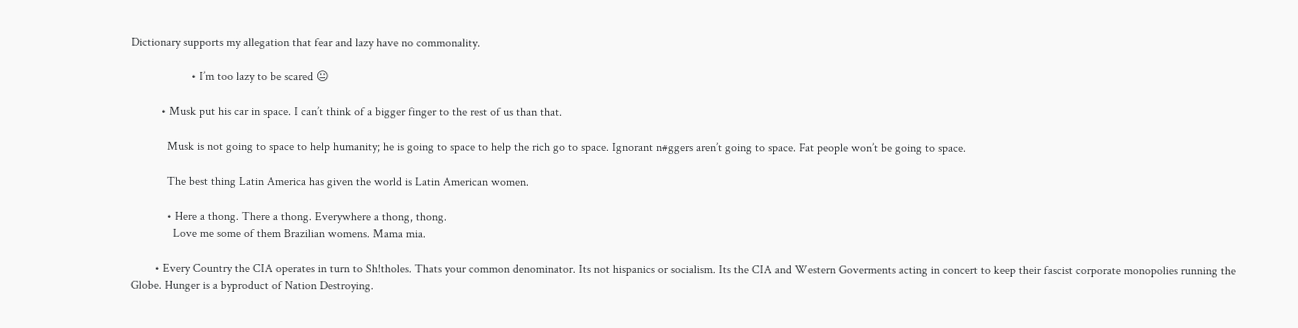Dictionary supports my allegation that fear and lazy have no commonality.

                    • I’m too lazy to be scared 😐

          • Musk put his car in space. I can’t think of a bigger finger to the rest of us than that.

            Musk is not going to space to help humanity; he is going to space to help the rich go to space. Ignorant n#ggers aren’t going to space. Fat people won’t be going to space.

            The best thing Latin America has given the world is Latin American women.

            • Here a thong. There a thong. Everywhere a thong, thong.
              Love me some of them Brazilian womens. Mama mia.

        • Every Country the CIA operates in turn to Sh!tholes. Thats your common denominator. Its not hispanics or socialism. Its the CIA and Western Goverments acting in concert to keep their fascist corporate monopolies running the Globe. Hunger is a byproduct of Nation Destroying.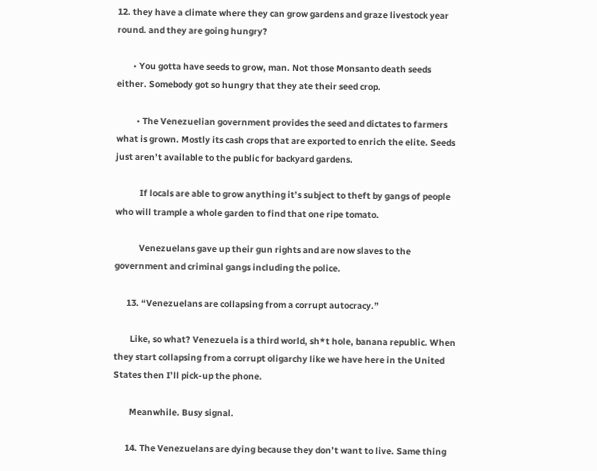12. they have a climate where they can grow gardens and graze livestock year round. and they are going hungry?

        • You gotta have seeds to grow, man. Not those Monsanto death seeds either. Somebody got so hungry that they ate their seed crop.

          • The Venezuelian government provides the seed and dictates to farmers what is grown. Mostly its cash crops that are exported to enrich the elite. Seeds just aren’t available to the public for backyard gardens.

            If locals are able to grow anything it’s subject to theft by gangs of people who will trample a whole garden to find that one ripe tomato.

            Venezuelans gave up their gun rights and are now slaves to the government and criminal gangs including the police.

      13. “Venezuelans are collapsing from a corrupt autocracy.”

        Like, so what? Venezuela is a third world, sh*t hole, banana republic. When they start collapsing from a corrupt oligarchy like we have here in the United States then I’ll pick-up the phone.

        Meanwhile. Busy signal.

      14. The Venezuelans are dying because they don’t want to live. Same thing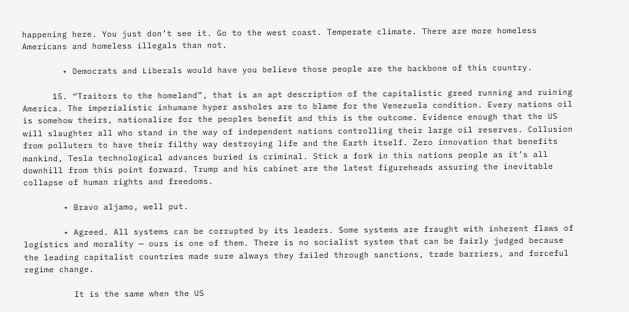happening here. You just don’t see it. Go to the west coast. Temperate climate. There are more homeless Americans and homeless illegals than not.

        • Democrats and Liberals would have you believe those people are the backbone of this country.

      15. “Traitors to the homeland”, that is an apt description of the capitalistic greed running and ruining America. The imperialistic inhumane hyper assholes are to blame for the Venezuela condition. Every nations oil is somehow theirs, nationalize for the peoples benefit and this is the outcome. Evidence enough that the US will slaughter all who stand in the way of independent nations controlling their large oil reserves. Collusion from polluters to have their filthy way destroying life and the Earth itself. Zero innovation that benefits mankind, Tesla technological advances buried is criminal. Stick a fork in this nations people as it’s all downhill from this point forward. Trump and his cabinet are the latest figureheads assuring the inevitable collapse of human rights and freedoms.

        • Bravo aljamo, well put.

        • Agreed. All systems can be corrupted by its leaders. Some systems are fraught with inherent flaws of logistics and morality — ours is one of them. There is no socialist system that can be fairly judged because the leading capitalist countries made sure always they failed through sanctions, trade barriers, and forceful regime change.

          It is the same when the US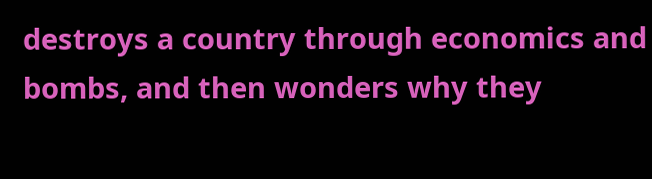destroys a country through economics and bombs, and then wonders why they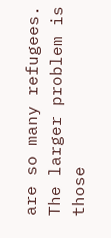are so many refugees. The larger problem is those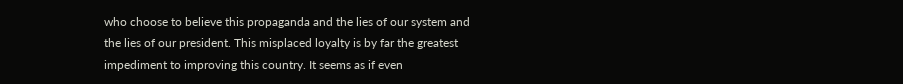who choose to believe this propaganda and the lies of our system and the lies of our president. This misplaced loyalty is by far the greatest impediment to improving this country. It seems as if even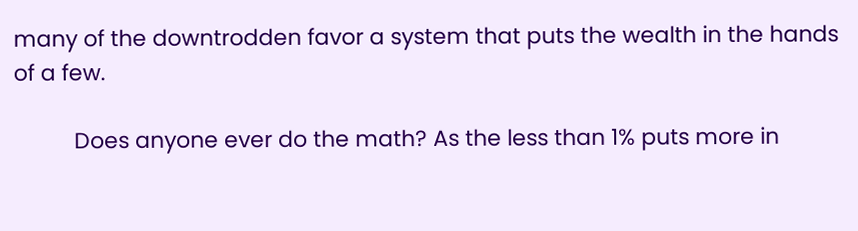many of the downtrodden favor a system that puts the wealth in the hands of a few.

          Does anyone ever do the math? As the less than 1% puts more in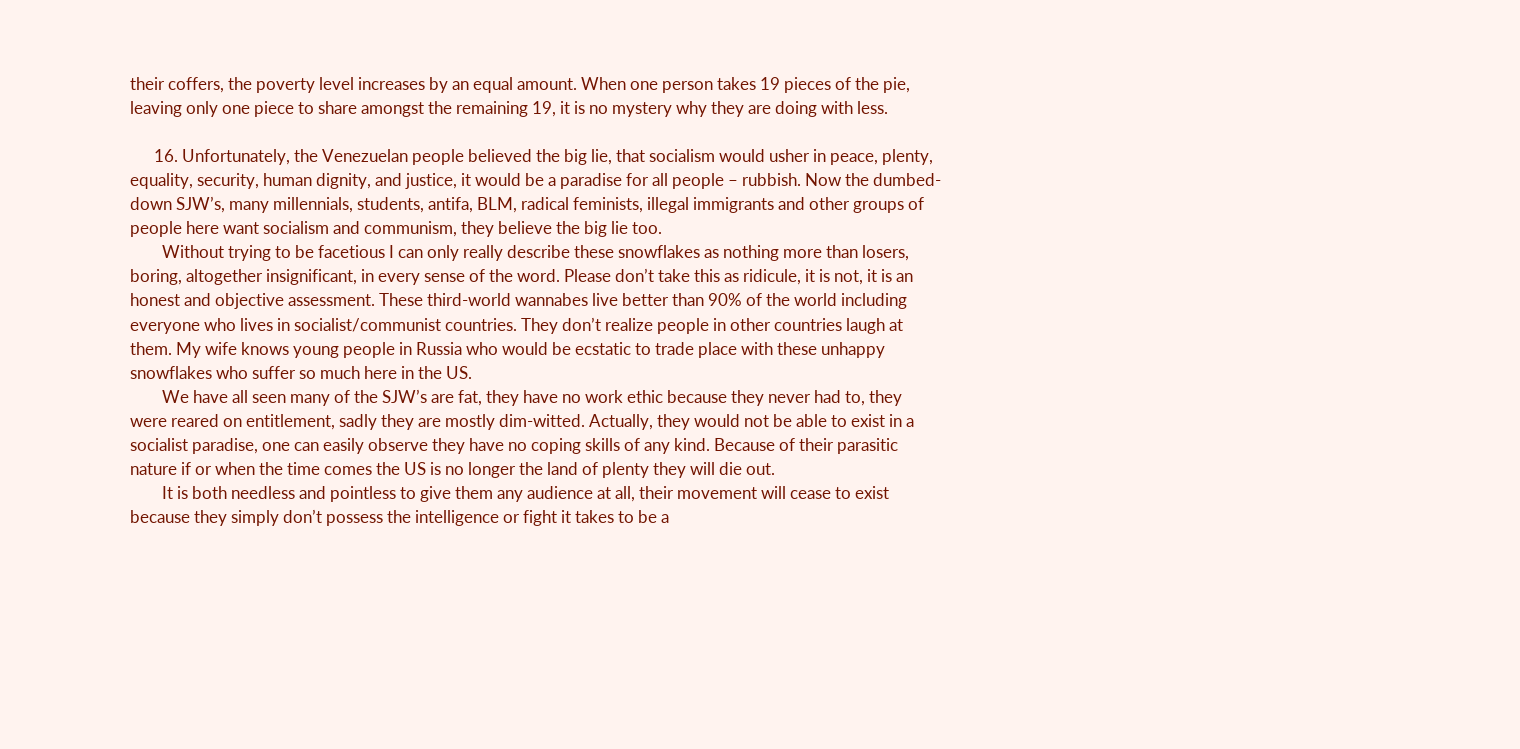their coffers, the poverty level increases by an equal amount. When one person takes 19 pieces of the pie, leaving only one piece to share amongst the remaining 19, it is no mystery why they are doing with less.

      16. Unfortunately, the Venezuelan people believed the big lie, that socialism would usher in peace, plenty, equality, security, human dignity, and justice, it would be a paradise for all people – rubbish. Now the dumbed-down SJW’s, many millennials, students, antifa, BLM, radical feminists, illegal immigrants and other groups of people here want socialism and communism, they believe the big lie too.
        Without trying to be facetious I can only really describe these snowflakes as nothing more than losers, boring, altogether insignificant, in every sense of the word. Please don’t take this as ridicule, it is not, it is an honest and objective assessment. These third-world wannabes live better than 90% of the world including everyone who lives in socialist/communist countries. They don’t realize people in other countries laugh at them. My wife knows young people in Russia who would be ecstatic to trade place with these unhappy snowflakes who suffer so much here in the US.
        We have all seen many of the SJW’s are fat, they have no work ethic because they never had to, they were reared on entitlement, sadly they are mostly dim-witted. Actually, they would not be able to exist in a socialist paradise, one can easily observe they have no coping skills of any kind. Because of their parasitic nature if or when the time comes the US is no longer the land of plenty they will die out.
        It is both needless and pointless to give them any audience at all, their movement will cease to exist because they simply don’t possess the intelligence or fight it takes to be a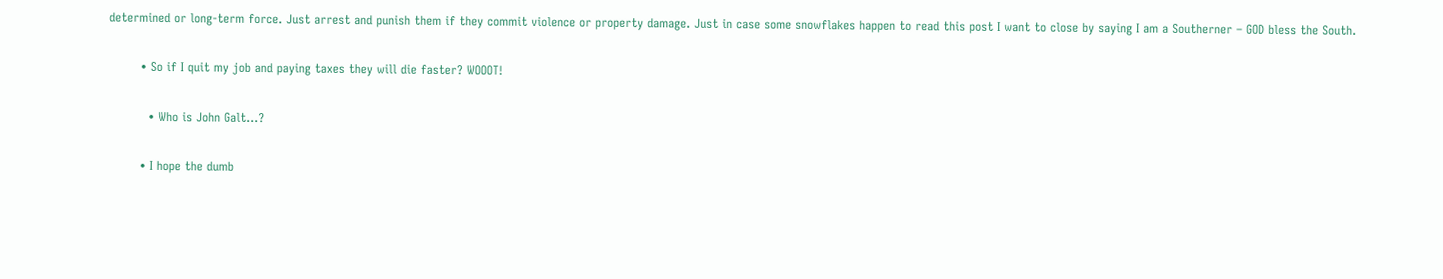determined or long-term force. Just arrest and punish them if they commit violence or property damage. Just in case some snowflakes happen to read this post I want to close by saying I am a Southerner – GOD bless the South.

        • So if I quit my job and paying taxes they will die faster? WOOOT!

          • Who is John Galt…?

        • I hope the dumb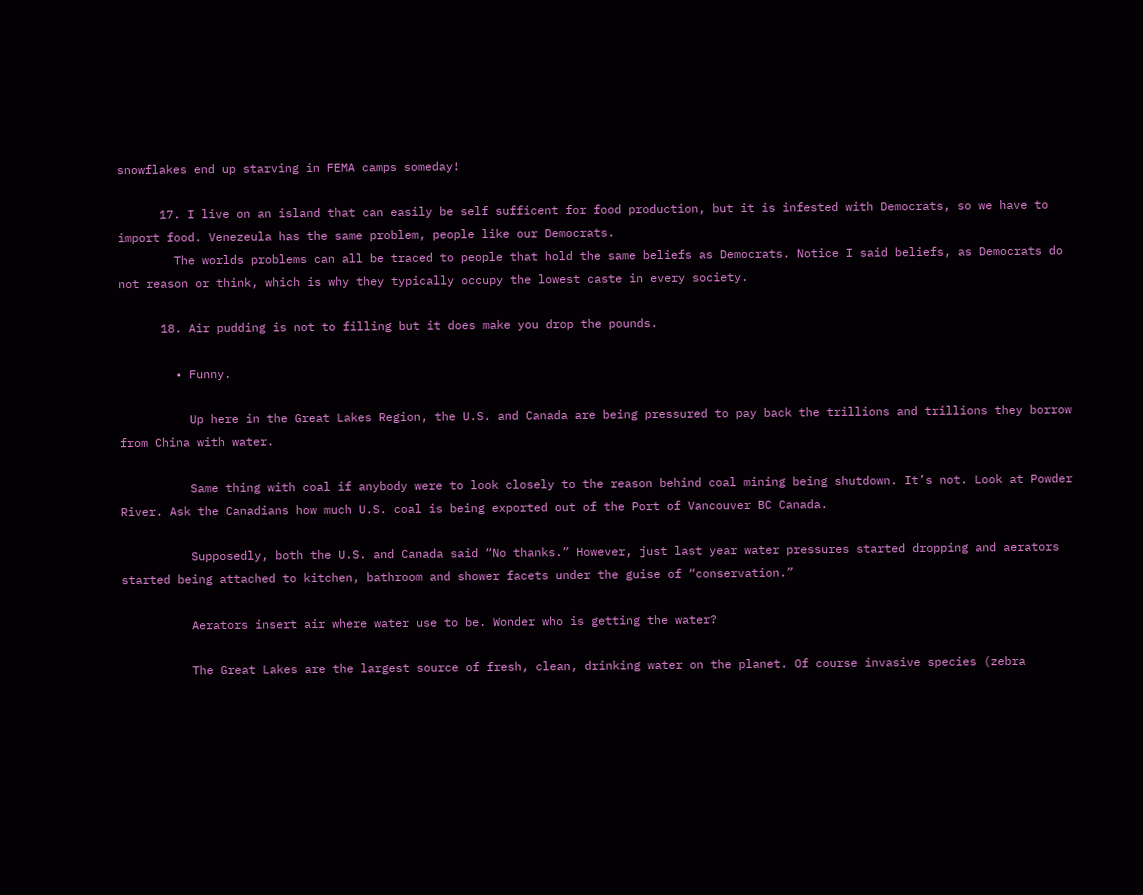snowflakes end up starving in FEMA camps someday!

      17. I live on an island that can easily be self sufficent for food production, but it is infested with Democrats, so we have to import food. Venezeula has the same problem, people like our Democrats.
        The worlds problems can all be traced to people that hold the same beliefs as Democrats. Notice I said beliefs, as Democrats do not reason or think, which is why they typically occupy the lowest caste in every society.

      18. Air pudding is not to filling but it does make you drop the pounds.

        • Funny.

          Up here in the Great Lakes Region, the U.S. and Canada are being pressured to pay back the trillions and trillions they borrow from China with water.

          Same thing with coal if anybody were to look closely to the reason behind coal mining being shutdown. It’s not. Look at Powder River. Ask the Canadians how much U.S. coal is being exported out of the Port of Vancouver BC Canada.

          Supposedly, both the U.S. and Canada said “No thanks.” However, just last year water pressures started dropping and aerators started being attached to kitchen, bathroom and shower facets under the guise of “conservation.”

          Aerators insert air where water use to be. Wonder who is getting the water?

          The Great Lakes are the largest source of fresh, clean, drinking water on the planet. Of course invasive species (zebra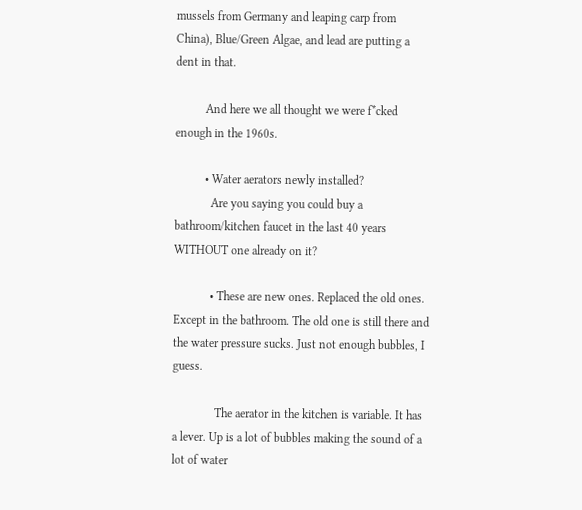mussels from Germany and leaping carp from China), Blue/Green Algae, and lead are putting a dent in that.

          And here we all thought we were f*cked enough in the 1960s.

          • Water aerators newly installed?
            Are you saying you could buy a bathroom/kitchen faucet in the last 40 years WITHOUT one already on it?

            • These are new ones. Replaced the old ones. Except in the bathroom. The old one is still there and the water pressure sucks. Just not enough bubbles, I guess.

              The aerator in the kitchen is variable. It has a lever. Up is a lot of bubbles making the sound of a lot of water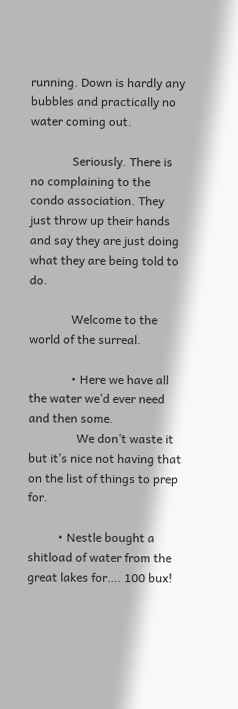running. Down is hardly any bubbles and practically no water coming out.

              Seriously. There is no complaining to the condo association. They just throw up their hands and say they are just doing what they are being told to do.

              Welcome to the world of the surreal.

              • Here we have all the water we’d ever need and then some.
                We don’t waste it but it’s nice not having that on the list of things to prep for.

          • Nestle bought a shitload of water from the great lakes for…. 100 bux!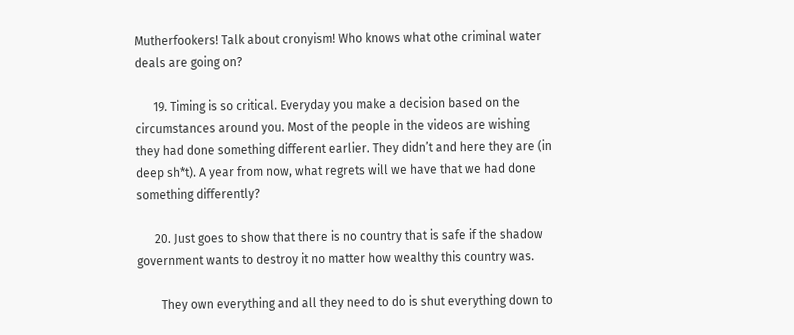Mutherfookers! Talk about cronyism! Who knows what othe criminal water deals are going on?

      19. Timing is so critical. Everyday you make a decision based on the circumstances around you. Most of the people in the videos are wishing they had done something different earlier. They didn’t and here they are (in deep sh*t). A year from now, what regrets will we have that we had done something differently?

      20. Just goes to show that there is no country that is safe if the shadow government wants to destroy it no matter how wealthy this country was.

        They own everything and all they need to do is shut everything down to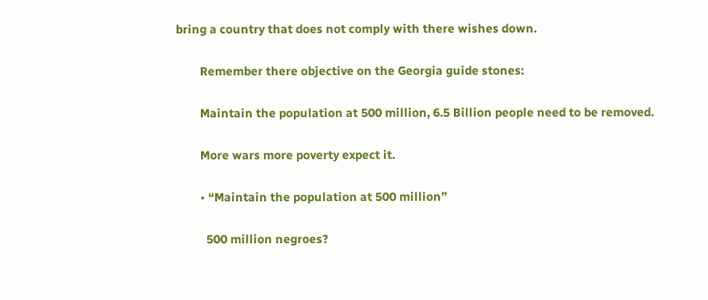bring a country that does not comply with there wishes down.

        Remember there objective on the Georgia guide stones:

        Maintain the population at 500 million, 6.5 Billion people need to be removed.

        More wars more poverty expect it.

        • “Maintain the population at 500 million”

          500 million negroes?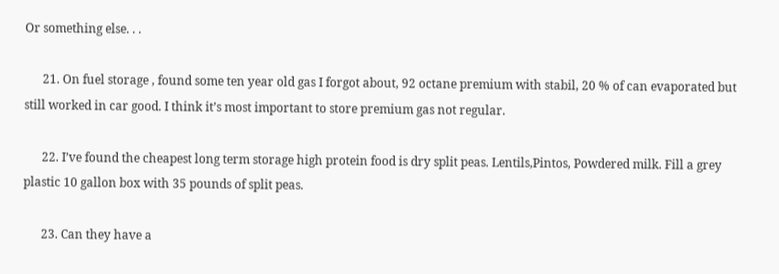Or something else. . .

      21. On fuel storage , found some ten year old gas I forgot about, 92 octane premium with stabil, 20 % of can evaporated but still worked in car good. I think it’s most important to store premium gas not regular.

      22. I’ve found the cheapest long term storage high protein food is dry split peas. Lentils,Pintos, Powdered milk. Fill a grey plastic 10 gallon box with 35 pounds of split peas.

      23. Can they have a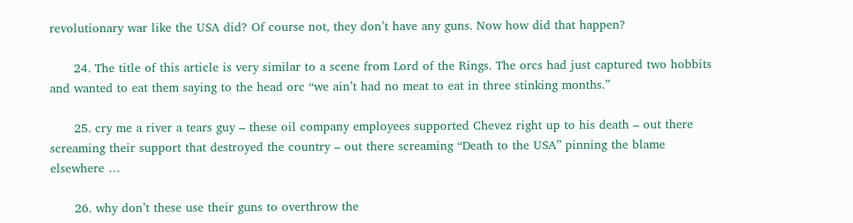revolutionary war like the USA did? Of course not, they don’t have any guns. Now how did that happen?

      24. The title of this article is very similar to a scene from Lord of the Rings. The orcs had just captured two hobbits and wanted to eat them saying to the head orc “we ain’t had no meat to eat in three stinking months.”

      25. cry me a river a tears guy – these oil company employees supported Chevez right up to his death – out there screaming their support that destroyed the country – out there screaming “Death to the USA” pinning the blame elsewhere …

      26. why don’t these use their guns to overthrow the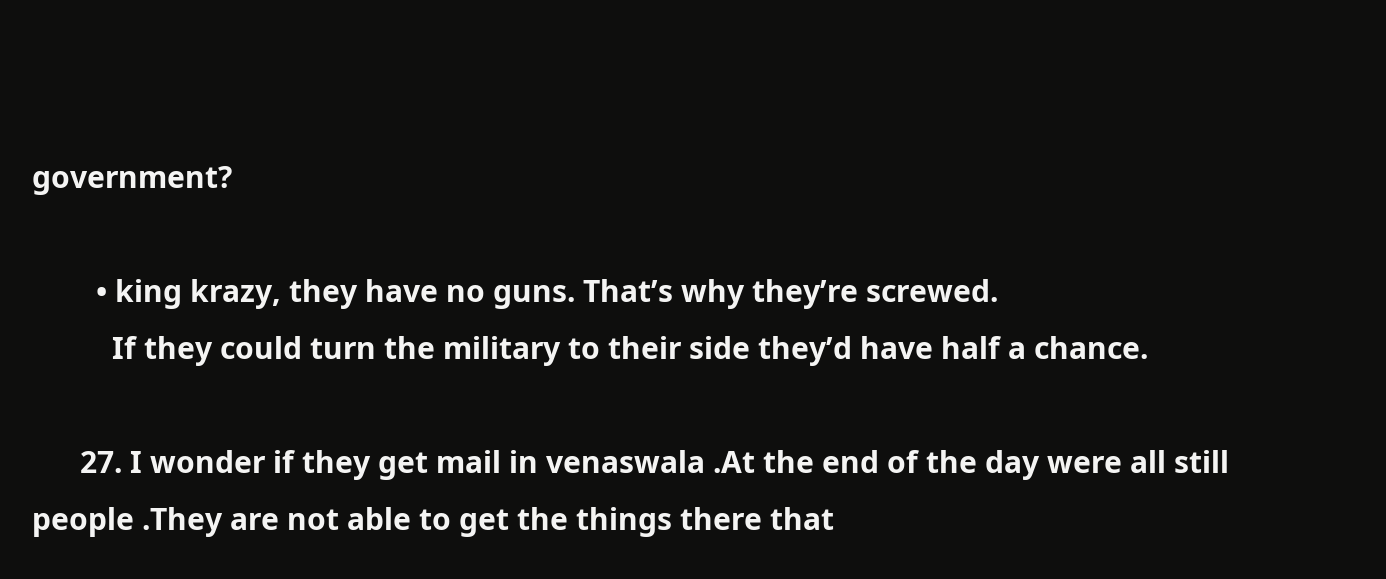government?

        • king krazy, they have no guns. That’s why they’re screwed.
          If they could turn the military to their side they’d have half a chance.

      27. I wonder if they get mail in venaswala .At the end of the day were all still people .They are not able to get the things there that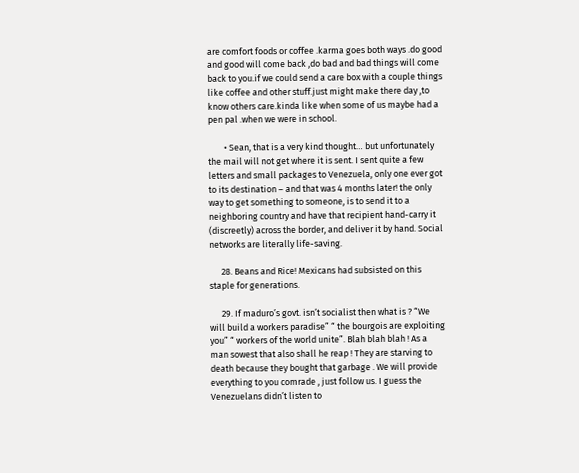are comfort foods or coffee .karma goes both ways .do good and good will come back ,do bad and bad things will come back to you.if we could send a care box with a couple things like coffee and other stuff.just might make there day ,to know others care.kinda like when some of us maybe had a pen pal .when we were in school.

        • Sean, that is a very kind thought… but unfortunately the mail will not get where it is sent. I sent quite a few letters and small packages to Venezuela, only one ever got to its destination – and that was 4 months later! the only way to get something to someone, is to send it to a neighboring country and have that recipient hand-carry it (discreetly) across the border, and deliver it by hand. Social networks are literally life-saving.

      28. Beans and Rice! Mexicans had subsisted on this staple for generations.

      29. If maduro’s govt. isn’t socialist then what is ? “We will build a workers paradise” “ the bourgois are exploiting you” “ workers of the world unite”. Blah blah blah ! As a man sowest that also shall he reap ! They are starving to death because they bought that garbage . We will provide everything to you comrade , just follow us. I guess the Venezuelans didn’t listen to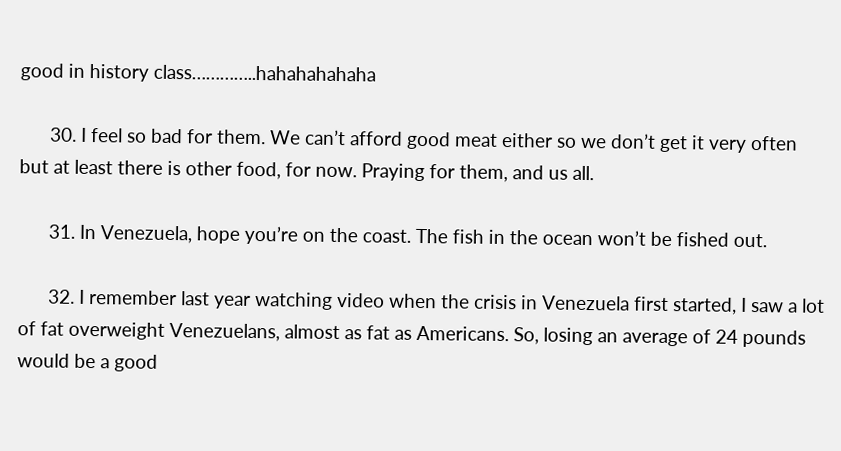good in history class…………..hahahahahaha

      30. I feel so bad for them. We can’t afford good meat either so we don’t get it very often but at least there is other food, for now. Praying for them, and us all.

      31. In Venezuela, hope you’re on the coast. The fish in the ocean won’t be fished out.

      32. I remember last year watching video when the crisis in Venezuela first started, I saw a lot of fat overweight Venezuelans, almost as fat as Americans. So, losing an average of 24 pounds would be a good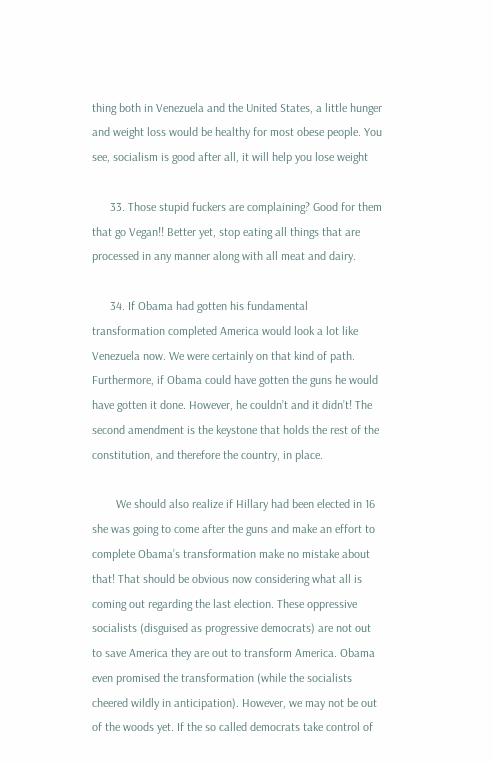thing both in Venezuela and the United States, a little hunger and weight loss would be healthy for most obese people. You see, socialism is good after all, it will help you lose weight

      33. Those stupid fuckers are complaining? Good for them that go Vegan!! Better yet, stop eating all things that are processed in any manner along with all meat and dairy.

      34. If Obama had gotten his fundamental transformation completed America would look a lot like Venezuela now. We were certainly on that kind of path. Furthermore, if Obama could have gotten the guns he would have gotten it done. However, he couldn’t and it didn’t! The second amendment is the keystone that holds the rest of the constitution, and therefore the country, in place.

        We should also realize if Hillary had been elected in 16 she was going to come after the guns and make an effort to complete Obama’s transformation make no mistake about that! That should be obvious now considering what all is coming out regarding the last election. These oppressive socialists (disguised as progressive democrats) are not out to save America they are out to transform America. Obama even promised the transformation (while the socialists cheered wildly in anticipation). However, we may not be out of the woods yet. If the so called democrats take control of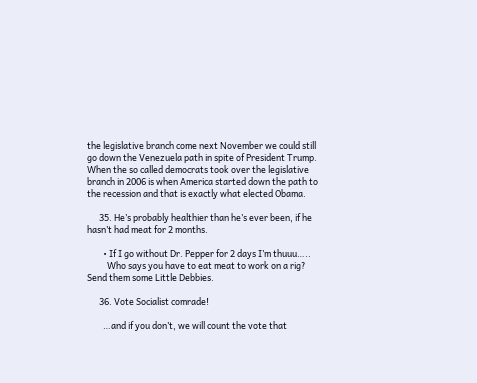the legislative branch come next November we could still go down the Venezuela path in spite of President Trump. When the so called democrats took over the legislative branch in 2006 is when America started down the path to the recession and that is exactly what elected Obama.

      35. He’s probably healthier than he’s ever been, if he hasn’t had meat for 2 months.

        • If I go without Dr. Pepper for 2 days I’m thuuu…..
          Who says you have to eat meat to work on a rig? Send them some Little Debbies.

      36. Vote Socialist comrade!

        …and if you don’t, we will count the vote that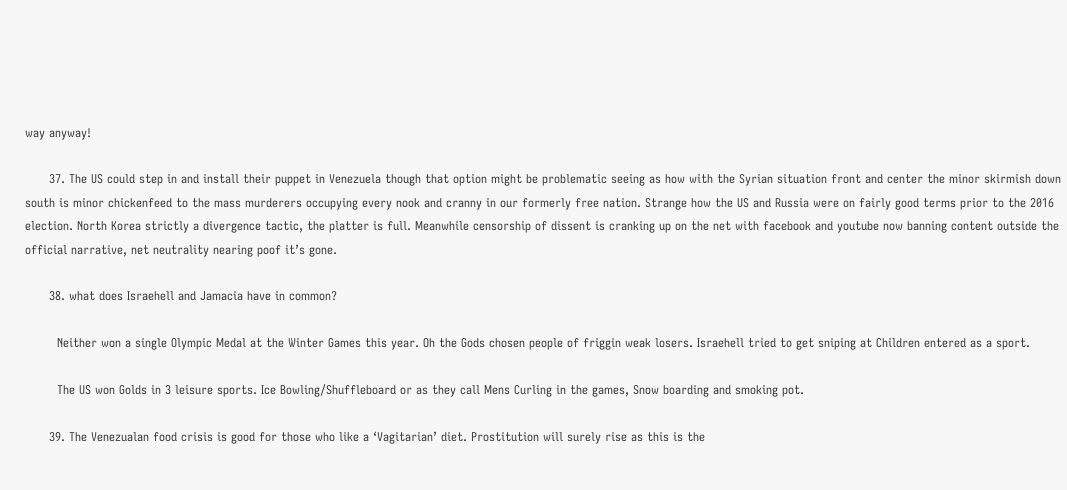way anyway!

      37. The US could step in and install their puppet in Venezuela though that option might be problematic seeing as how with the Syrian situation front and center the minor skirmish down south is minor chickenfeed to the mass murderers occupying every nook and cranny in our formerly free nation. Strange how the US and Russia were on fairly good terms prior to the 2016 election. North Korea strictly a divergence tactic, the platter is full. Meanwhile censorship of dissent is cranking up on the net with facebook and youtube now banning content outside the official narrative, net neutrality nearing poof it’s gone.

      38. what does Israehell and Jamacia have in common?

        Neither won a single Olympic Medal at the Winter Games this year. Oh the Gods chosen people of friggin weak losers. Israehell tried to get sniping at Children entered as a sport.

        The US won Golds in 3 leisure sports. Ice Bowling/Shuffleboard or as they call Mens Curling in the games, Snow boarding and smoking pot.

      39. The Venezualan food crisis is good for those who like a ‘Vagitarian’ diet. Prostitution will surely rise as this is the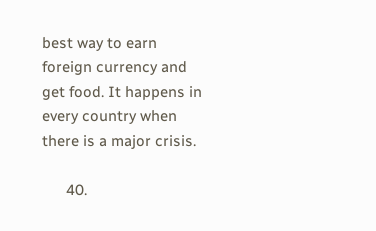best way to earn foreign currency and get food. It happens in every country when there is a major crisis.

      40.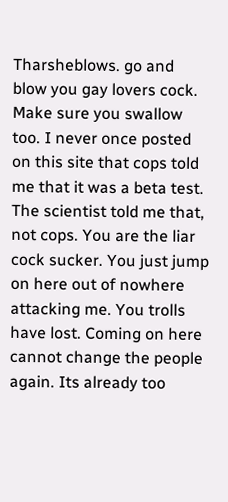Tharsheblows. go and blow you gay lovers cock. Make sure you swallow too. I never once posted on this site that cops told me that it was a beta test. The scientist told me that, not cops. You are the liar cock sucker. You just jump on here out of nowhere attacking me. You trolls have lost. Coming on here cannot change the people again. Its already too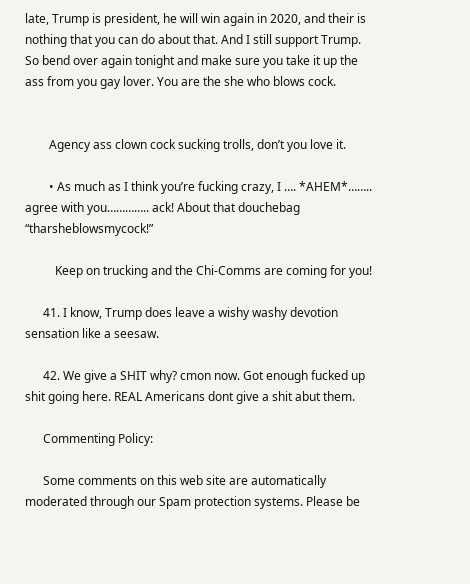late, Trump is president, he will win again in 2020, and their is nothing that you can do about that. And I still support Trump. So bend over again tonight and make sure you take it up the ass from you gay lover. You are the she who blows cock.


        Agency ass clown cock sucking trolls, don’t you love it.

        • As much as I think you’re fucking crazy, I …. *AHEM*…….. agree with you………….. ack! About that douchebag “tharsheblowsmycock!”

          Keep on trucking and the Chi-Comms are coming for you!

      41. I know, Trump does leave a wishy washy devotion sensation like a seesaw.

      42. We give a SHIT why? cmon now. Got enough fucked up shit going here. REAL Americans dont give a shit abut them.

      Commenting Policy:

      Some comments on this web site are automatically moderated through our Spam protection systems. Please be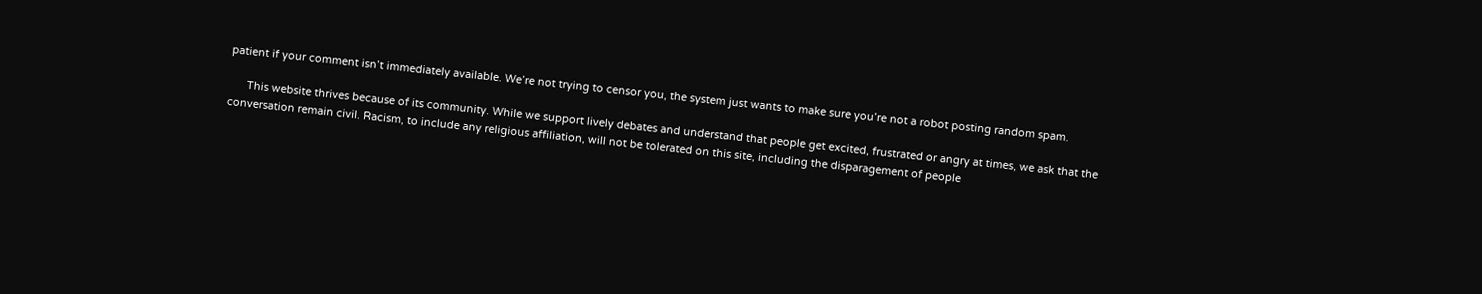patient if your comment isn’t immediately available. We’re not trying to censor you, the system just wants to make sure you’re not a robot posting random spam.

      This website thrives because of its community. While we support lively debates and understand that people get excited, frustrated or angry at times, we ask that the conversation remain civil. Racism, to include any religious affiliation, will not be tolerated on this site, including the disparagement of people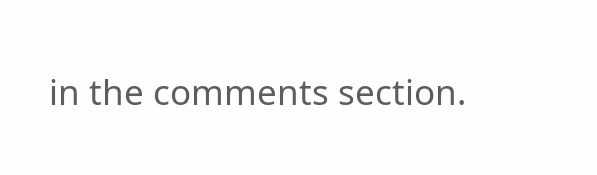in the comments section.